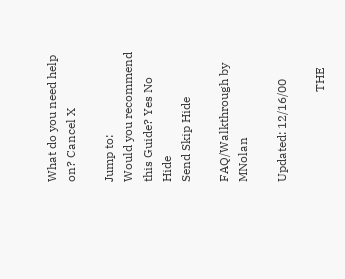What do you need help on? Cancel X

Jump to:
Would you recommend this Guide? Yes No Hide
Send Skip Hide

FAQ/Walkthrough by MNolan

Updated: 12/16/00

                              THE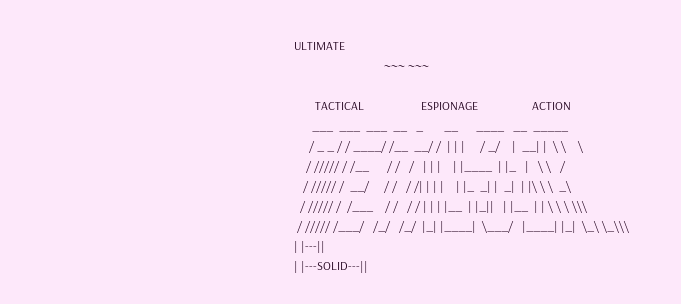ULTIMATE
                              ~~~ ~~~

       TACTICAL                   ESPIONAGE                  ACTION
      ___  ___  ___  __   _       __      ____   __  _____
     / _ _ / / ____/ /__  __/ /  | | |     / _/    |  __| |  \ \    \
    / ///// / /__      / /   /   | | |    | |____  | |_   |   \ \   /
   / ///// /  __/     / /   / /| | | |    | |_  _| |  _|  | |\ \ \  _\
  / ///// /  /___    / /   / / | | | |__  | |_||   | |__  | | \ \ \ \\\
 / ///// /___/   /_/   /_/  |_| |____|  \___/   |____| |_|  \_\ \_\\\
| |---||
| |---SOLID---||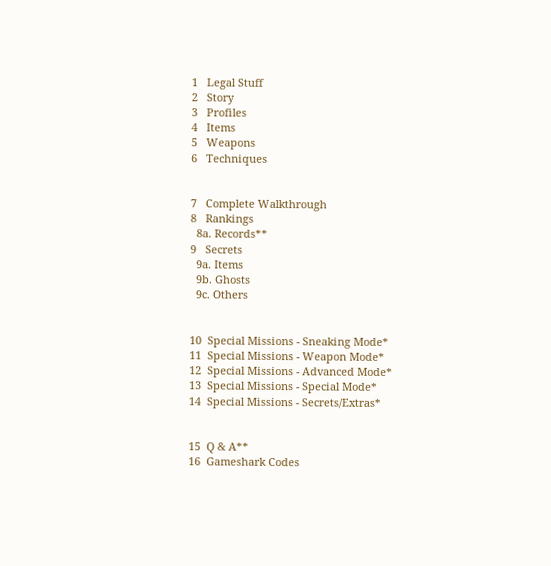1   Legal Stuff
2   Story
3   Profiles
4   Items
5   Weapons
6   Techniques


7   Complete Walkthrough
8   Rankings
  8a. Records**
9   Secrets
  9a. Items
  9b. Ghosts
  9c. Others


10  Special Missions - Sneaking Mode*
11  Special Missions - Weapon Mode*
12  Special Missions - Advanced Mode*
13  Special Missions - Special Mode*
14  Special Missions - Secrets/Extras*


15  Q & A**
16  Gameshark Codes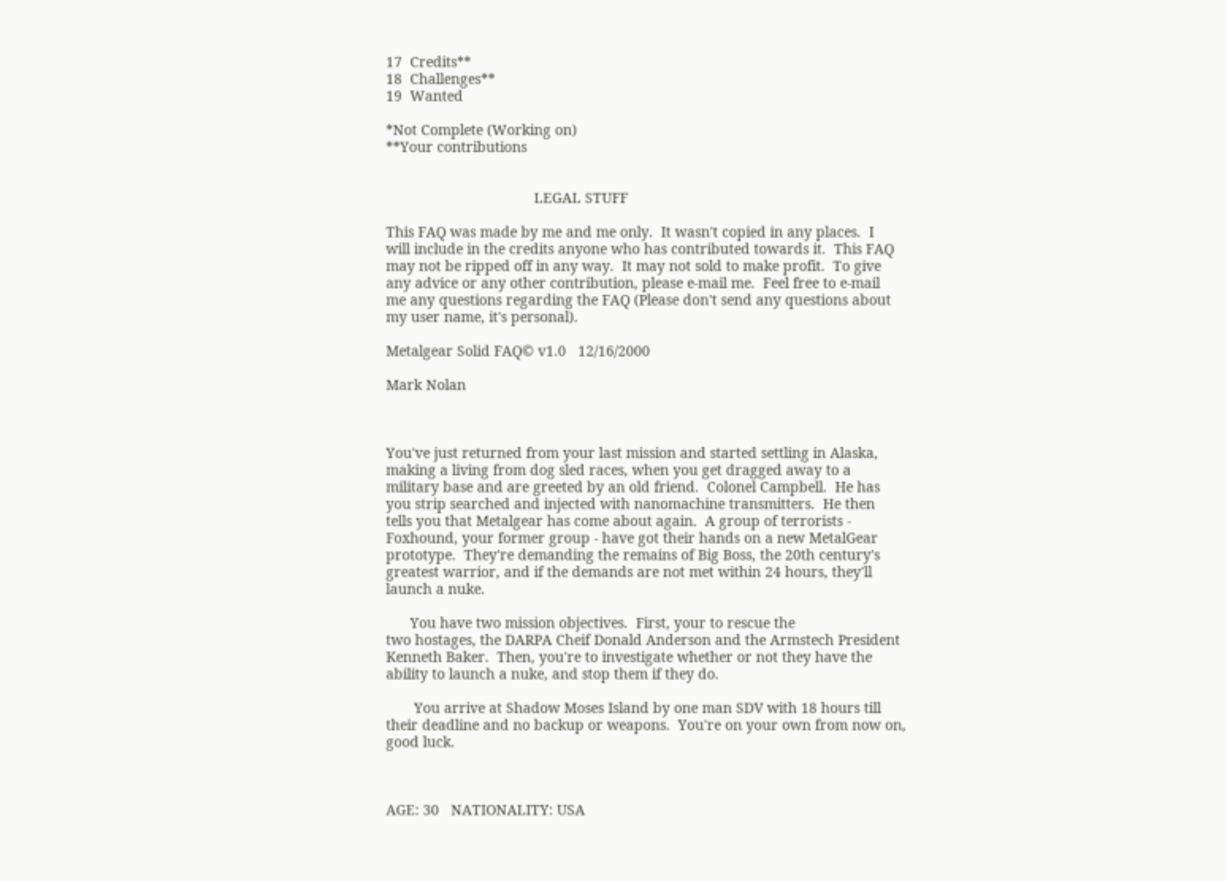17  Credits**
18  Challenges**
19  Wanted

*Not Complete (Working on)
**Your contributions


                                     LEGAL STUFF

This FAQ was made by me and me only.  It wasn't copied in any places.  I
will include in the credits anyone who has contributed towards it.  This FAQ
may not be ripped off in any way.  It may not sold to make profit.  To give
any advice or any other contribution, please e-mail me.  Feel free to e-mail
me any questions regarding the FAQ (Please don't send any questions about
my user name, it's personal).

Metalgear Solid FAQ© v1.0   12/16/2000

Mark Nolan



You've just returned from your last mission and started settling in Alaska,
making a living from dog sled races, when you get dragged away to a
military base and are greeted by an old friend.  Colonel Campbell.  He has
you strip searched and injected with nanomachine transmitters.  He then
tells you that Metalgear has come about again.  A group of terrorists -
Foxhound, your former group - have got their hands on a new MetalGear
prototype.  They're demanding the remains of Big Boss, the 20th century's
greatest warrior, and if the demands are not met within 24 hours, they'll
launch a nuke.

      You have two mission objectives.  First, your to rescue the
two hostages, the DARPA Cheif Donald Anderson and the Armstech President
Kenneth Baker.  Then, you're to investigate whether or not they have the
ability to launch a nuke, and stop them if they do.

       You arrive at Shadow Moses Island by one man SDV with 18 hours till
their deadline and no backup or weapons.  You're on your own from now on,
good luck.



AGE: 30   NATIONALITY: USA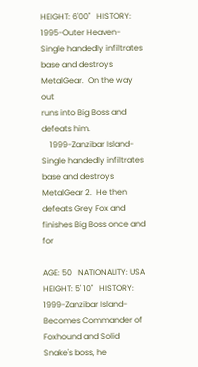HEIGHT: 6'00"   HISTORY: 1995-Outer Heaven-
Single handedly infiltrates base and destroys MetalGear.  On the way out
runs into Big Boss and defeats him.
    1999-Zanzibar Island-Single handedly infiltrates base and destroys
MetalGear 2.  He then defeats Grey Fox and finishes Big Boss once and for

AGE: 50   NATIONALITY: USA   HEIGHT: 5' 10"   HISTORY: 1999-Zanzibar Island-
Becomes Commander of Foxhound and Solid Snake's boss, he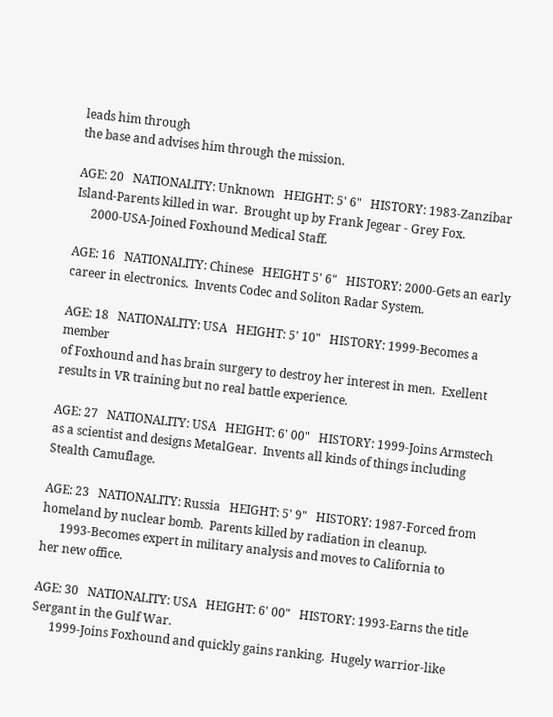leads him through
the base and advises him through the mission.

AGE: 20   NATIONALITY: Unknown   HEIGHT: 5' 6"   HISTORY: 1983-Zanzibar
Island-Parents killed in war.  Brought up by Frank Jegear - Grey Fox.
     2000-USA-Joined Foxhound Medical Staff.

AGE: 16   NATIONALITY: Chinese   HEIGHT 5' 6"   HISTORY: 2000-Gets an early
career in electronics.  Invents Codec and Soliton Radar System.

AGE: 18   NATIONALITY: USA   HEIGHT: 5' 10"   HISTORY: 1999-Becomes a member
of Foxhound and has brain surgery to destroy her interest in men.  Exellent
results in VR training but no real battle experience.

AGE: 27   NATIONALITY: USA   HEIGHT: 6' 00"   HISTORY: 1999-Joins Armstech
as a scientist and designs MetalGear.  Invents all kinds of things including
Stealth Camuflage.

AGE: 23   NATIONALITY: Russia   HEIGHT: 5' 9"   HISTORY: 1987-Forced from
homeland by nuclear bomb.  Parents killed by radiation in cleanup.
      1993-Becomes expert in military analysis and moves to California to
her new office.

AGE: 30   NATIONALITY: USA   HEIGHT: 6' 00"   HISTORY: 1993-Earns the title
Sergant in the Gulf War.
      1999-Joins Foxhound and quickly gains ranking.  Hugely warrior-like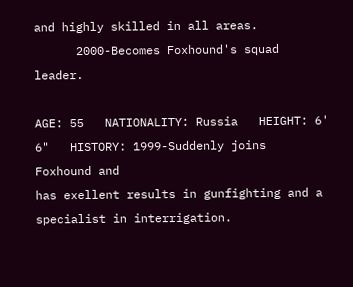and highly skilled in all areas.
      2000-Becomes Foxhound's squad leader.

AGE: 55   NATIONALITY: Russia   HEIGHT: 6' 6"   HISTORY: 1999-Suddenly joins
Foxhound and
has exellent results in gunfighting and a specialist in interrigation.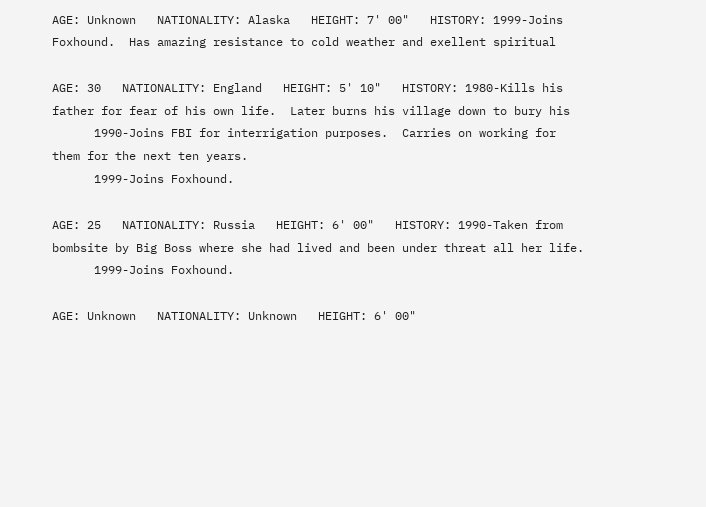AGE: Unknown   NATIONALITY: Alaska   HEIGHT: 7' 00"   HISTORY: 1999-Joins
Foxhound.  Has amazing resistance to cold weather and exellent spiritual

AGE: 30   NATIONALITY: England   HEIGHT: 5' 10"   HISTORY: 1980-Kills his
father for fear of his own life.  Later burns his village down to bury his
      1990-Joins FBI for interrigation purposes.  Carries on working for
them for the next ten years.
      1999-Joins Foxhound.

AGE: 25   NATIONALITY: Russia   HEIGHT: 6' 00"   HISTORY: 1990-Taken from
bombsite by Big Boss where she had lived and been under threat all her life.
      1999-Joins Foxhound.

AGE: Unknown   NATIONALITY: Unknown   HEIGHT: 6' 00"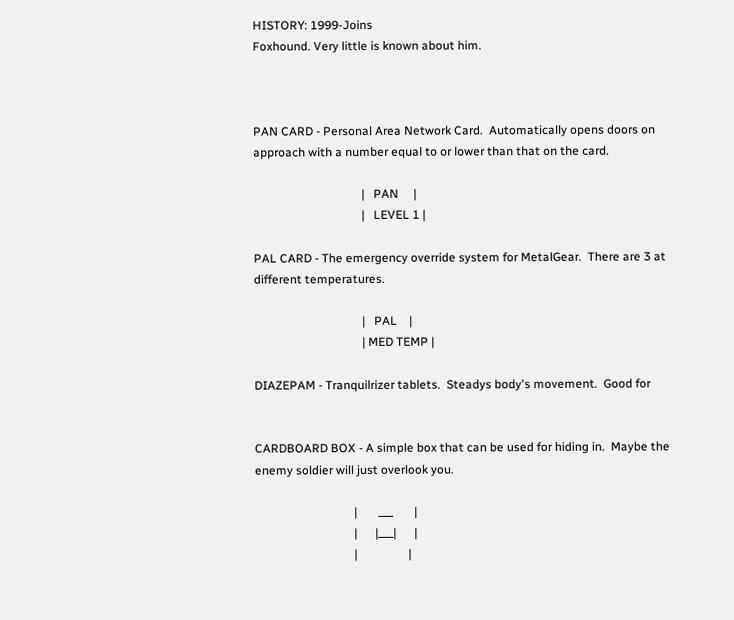HISTORY: 1999-Joins
Foxhound. Very little is known about him.



PAN CARD - Personal Area Network Card.  Automatically opens doors on
approach with a number equal to or lower than that on the card.

                                    |   PAN     |
                                    |   LEVEL 1 |

PAL CARD - The emergency override system for MetalGear.  There are 3 at
different temperatures.

                                    |   PAL    |
                                    | MED TEMP |

DIAZEPAM - Tranquilrizer tablets.  Steadys body's movement.  Good for


CARDBOARD BOX - A simple box that can be used for hiding in.  Maybe the
enemy soldier will just overlook you.

                                 |       ___       |
                                 |      |___|      |
                                 |                 |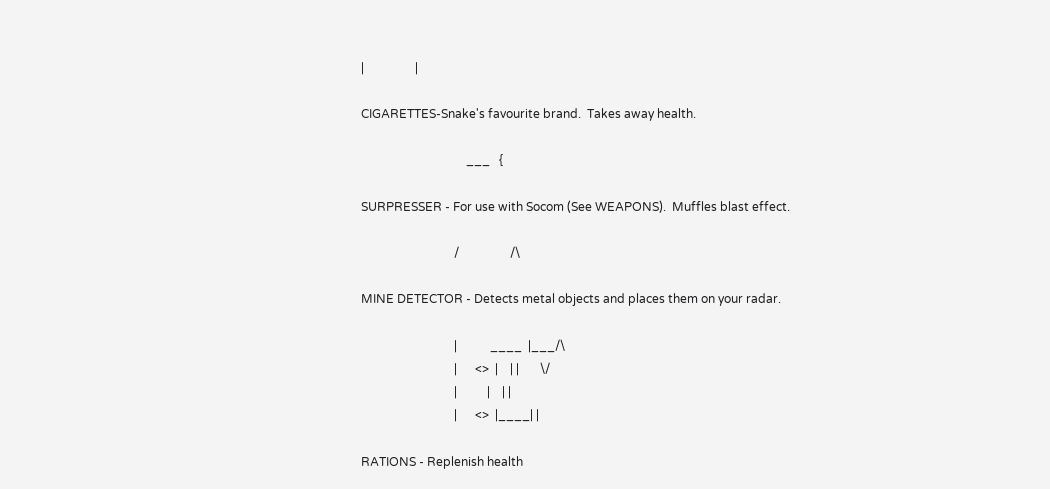|                 |

CIGARETTES-Snake's favourite brand.  Takes away health.

                                   ___   {

SURPRESSER - For use with Socom (See WEAPONS).  Muffles blast effect.

                               /                 /\

MINE DETECTOR - Detects metal objects and places them on your radar.

                               |           ____  |___/\
                               |      <>  |    | |       \/
                               |          |    | |
                               |      <>  |____| |

RATIONS - Replenish health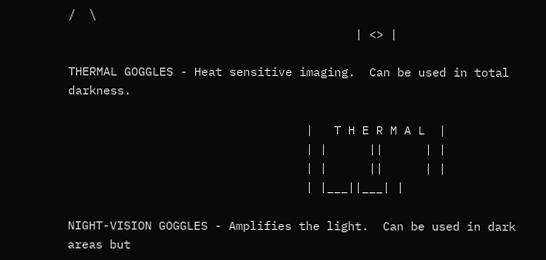/  \
                                         | <> |

THERMAL GOGGLES - Heat sensitive imaging.  Can be used in total darkness.

                                  |   T H E R M A L  |
                                  | |      ||      | |
                                  | |      ||      | |
                                  | |___||___| |

NIGHT-VISION GOGGLES - Amplifies the light.  Can be used in dark areas but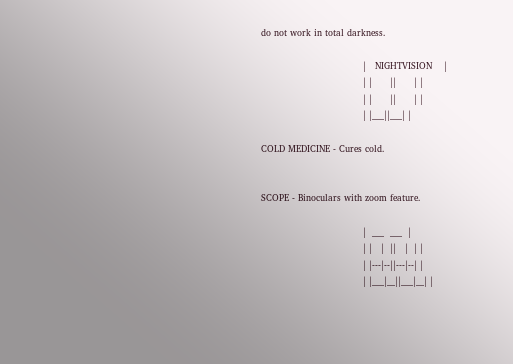do not work in total darkness.

                                  |   NIGHTVISION    |
                                  | |      ||      | |
                                  | |      ||      | |
                                  | |___||___| |

COLD MEDICINE - Cures cold.


SCOPE - Binoculars with zoom feature.

                                  |  ___  ___  |
                                  | |   |  ||   |  | |
                                  | |---|--||---|--| |
                                  | |___|__||___|__| |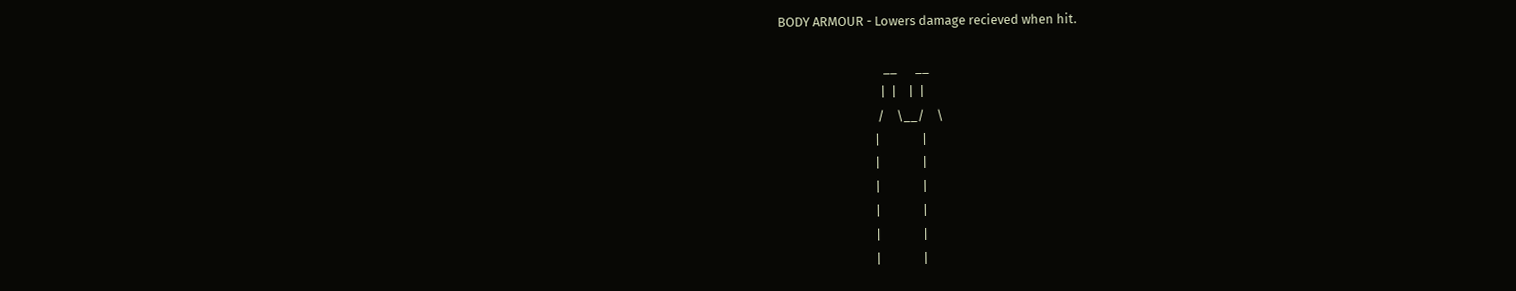BODY ARMOUR - Lowers damage recieved when hit.

                                   __      __
                                  |  |    |  |
                                 /    \__/    \
                                |              |
                                |              |
                                |              |
                                |              |
                                |              |
                                |              |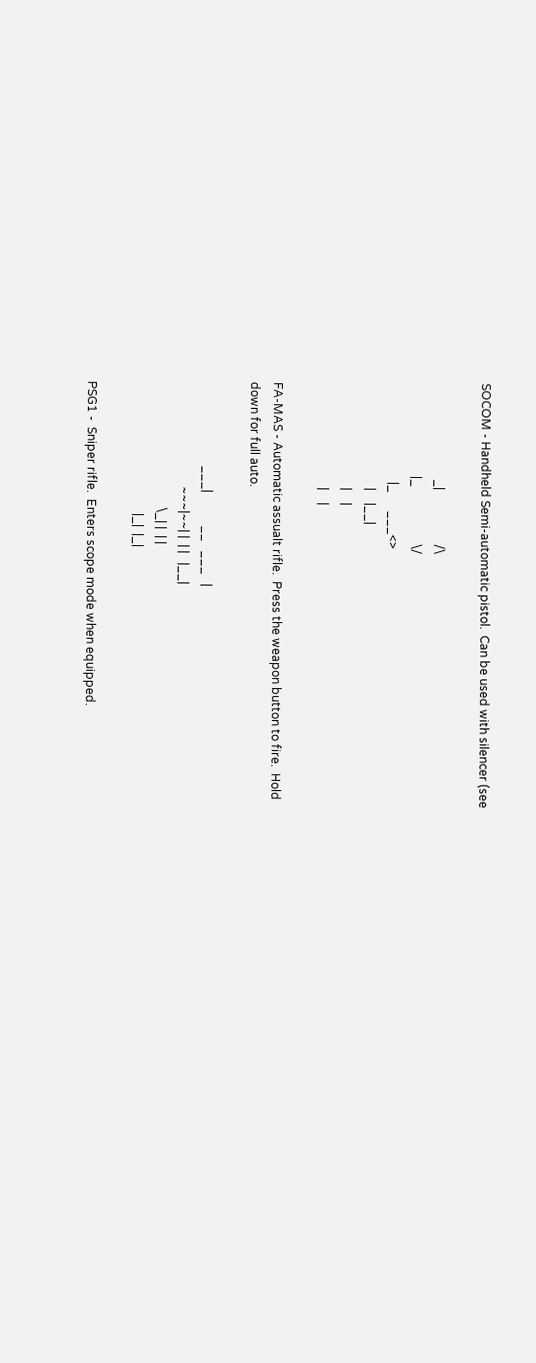SOCOM - Handheld Semi-automatic pistol.  Can be used with silencer (see

                                _|                  /\
                               |_                   \/
                                 |_      ___<>
                                   |    |__|
                                   |    |
                                   |    |

FA-MAS - Automatic assualt rifle.  Press the weapon button to fire.  Hold
down for full auto.

                            ___|           __   ___   |
                                   ~~~|~~| |  | |   |__|
                                          \_| |  | |
                                            |_|  |_|

PSG1 -  Sniper rifle.  Enters scope mode when equipped.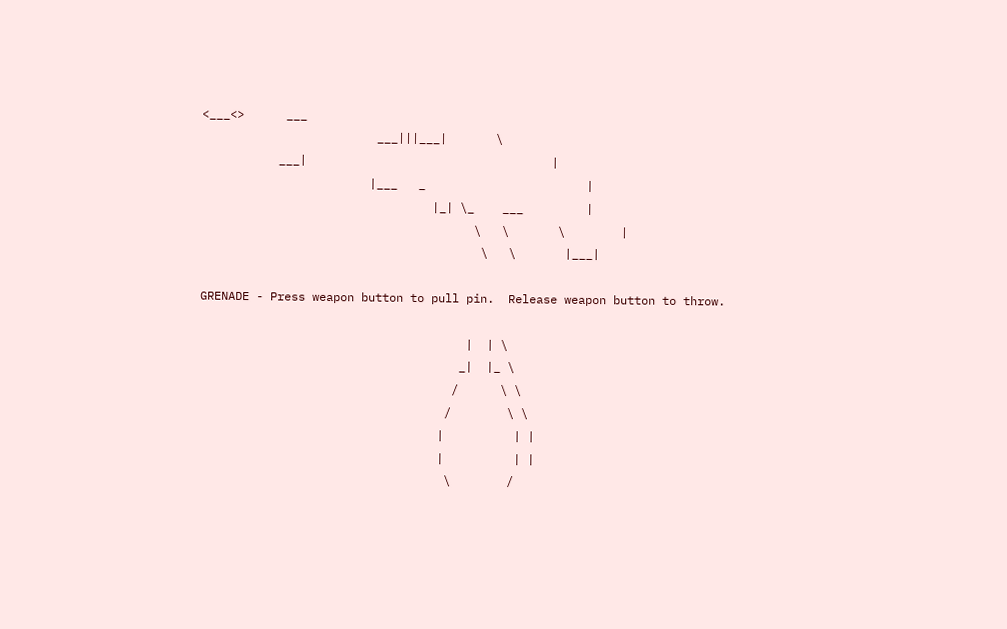<___<>      ___
                         ___|||___|       \
           ___|                                   |
                        |___   _                       |
                                 |_| \_    ___         |
                                       \   \       \        |
                                        \   \       |___|

GRENADE - Press weapon button to pull pin.  Release weapon button to throw.

                                      |  | \
                                     _|  |_ \
                                    /      \ \
                                   /        \ \
                                  |          | |
                                  |          | |
                                   \        /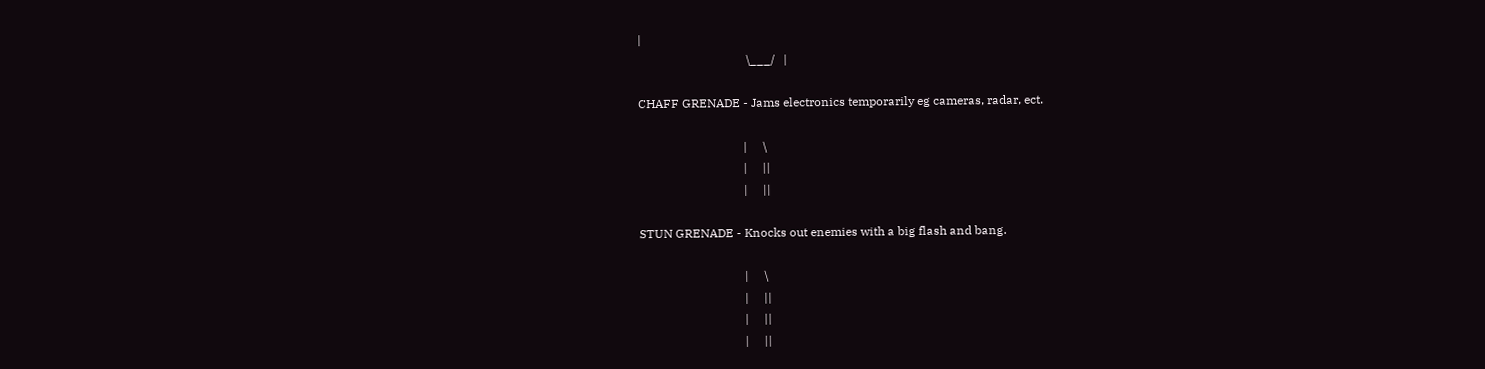|
                                    \___/   |

CHAFF GRENADE - Jams electronics temporarily eg cameras, radar, ect.

                                   |     \
                                   |     ||
                                   |     ||

STUN GRENADE - Knocks out enemies with a big flash and bang.

                                   |     \
                                   |     ||
                                   |     ||
                                   |     ||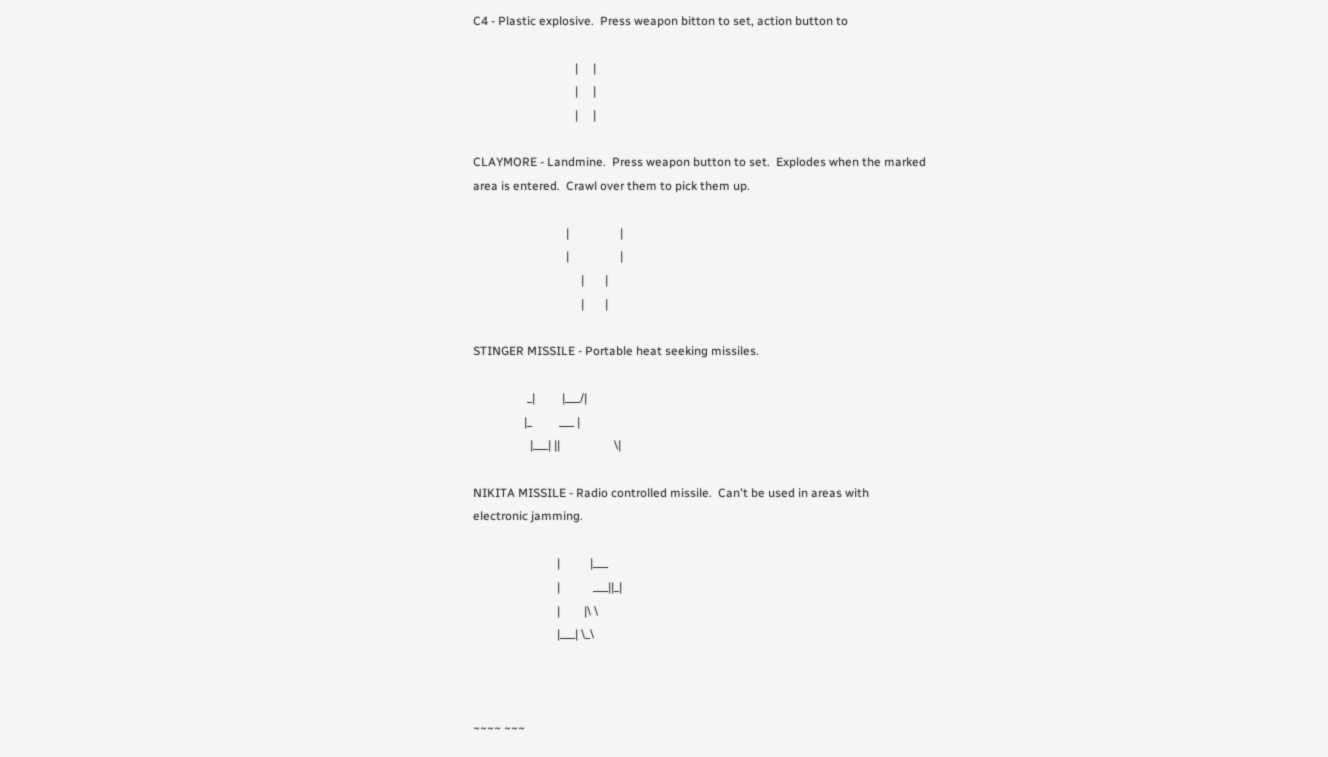C4 - Plastic explosive.  Press weapon bitton to set, action button to

                                  |     |
                                  |     |
                                  |     |

CLAYMORE - Landmine.  Press weapon button to set.  Explodes when the marked
area is entered.  Crawl over them to pick them up.

                               |                 |
                               |                 |
                                    |       |
                                    |       |

STINGER MISSILE - Portable heat seeking missiles.

                  _|         |___/|
                 |_         ___ |
                   |___| ||                  \|

NIKITA MISSILE - Radio controlled missile.  Can't be used in areas with
electronic jamming.

                            |          |___
                            |           ___||_|
                            |        |\ \
                            |___| \_\



~~~~ ~~~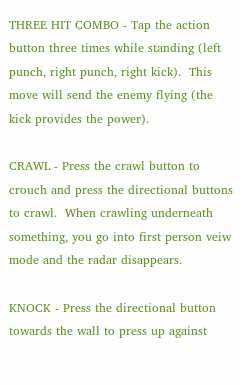THREE HIT COMBO - Tap the action button three times while standing (left
punch, right punch, right kick).  This move will send the enemy flying (the
kick provides the power).

CRAWL - Press the crawl button to crouch and press the directional buttons
to crawl.  When crawling underneath something, you go into first person veiw
mode and the radar disappears.

KNOCK - Press the directional button towards the wall to press up against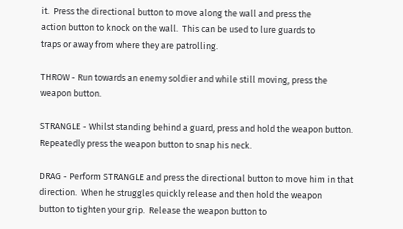it.  Press the directional button to move along the wall and press the
action button to knock on the wall.  This can be used to lure guards to
traps or away from where they are patrolling.

THROW - Run towards an enemy soldier and while still moving, press the
weapon button.

STRANGLE - Whilst standing behind a guard, press and hold the weapon button.
Repeatedly press the weapon button to snap his neck.

DRAG - Perform STRANGLE and press the directional button to move him in that
direction.  When he struggles quickly release and then hold the weapon
button to tighten your grip.  Release the weapon button to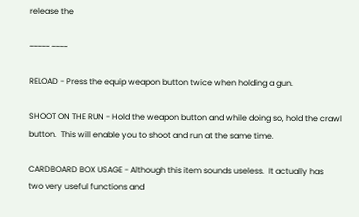release the

~~~~~ ~~~~

RELOAD - Press the equip weapon button twice when holding a gun.

SHOOT ON THE RUN - Hold the weapon button and while doing so, hold the crawl
button.  This will enable you to shoot and run at the same time.

CARDBOARD BOX USAGE - Although this item sounds useless.  It actually has
two very useful functions and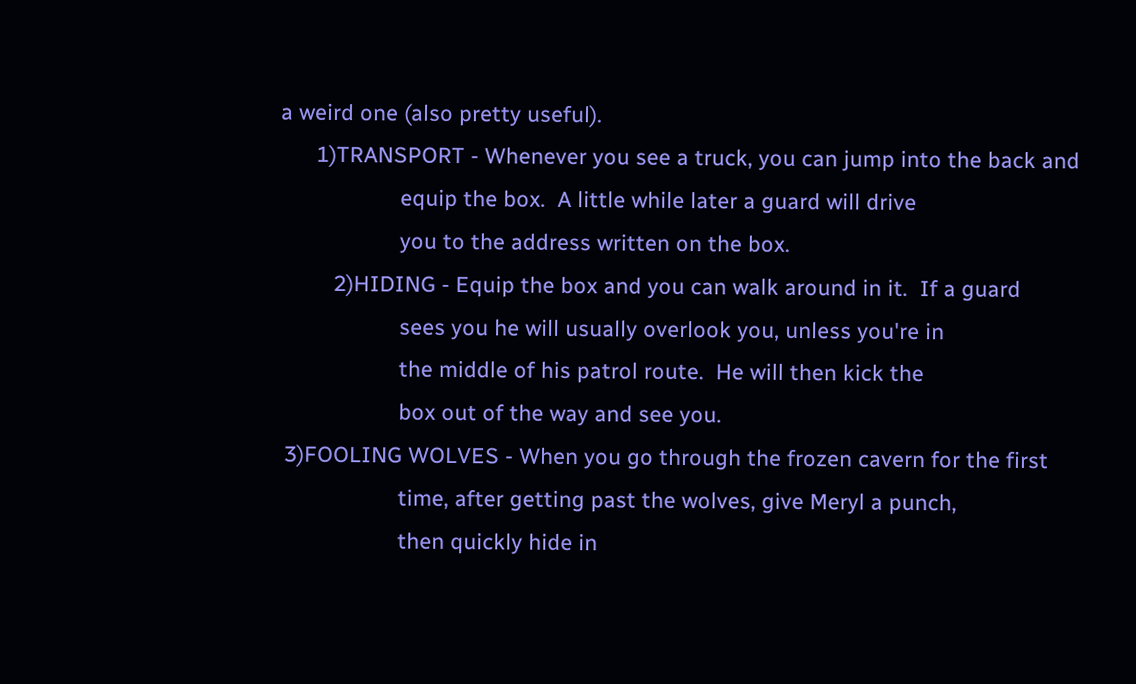a weird one (also pretty useful).
      1)TRANSPORT - Whenever you see a truck, you can jump into the back and
                    equip the box.  A little while later a guard will drive
                    you to the address written on the box.
         2)HIDING - Equip the box and you can walk around in it.  If a guard
                    sees you he will usually overlook you, unless you're in
                    the middle of his patrol route.  He will then kick the
                    box out of the way and see you.
 3)FOOLING WOLVES - When you go through the frozen cavern for the first
                    time, after getting past the wolves, give Meryl a punch,
                    then quickly hide in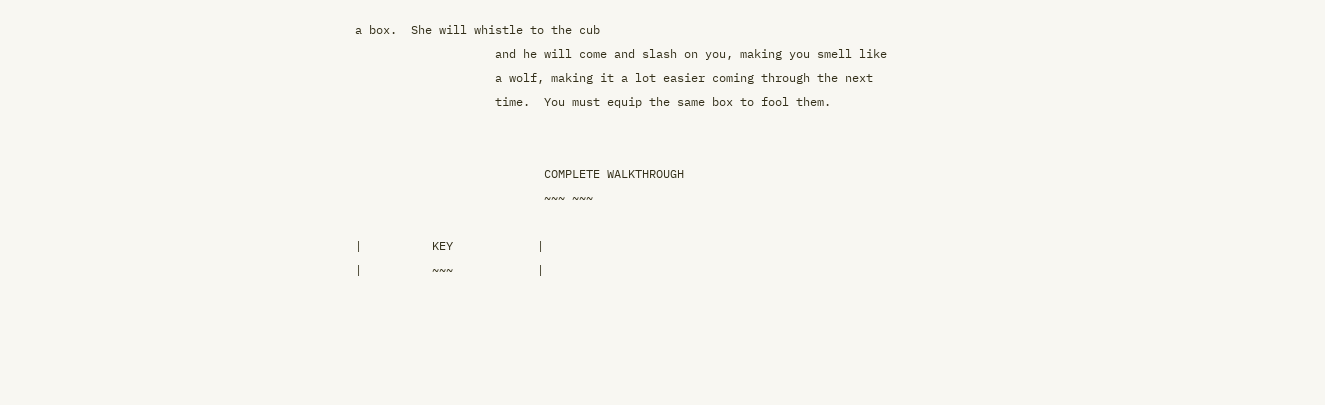a box.  She will whistle to the cub
                    and he will come and slash on you, making you smell like
                    a wolf, making it a lot easier coming through the next
                    time.  You must equip the same box to fool them.


                           COMPLETE WALKTHROUGH
                           ~~~ ~~~

|          KEY            |
|          ~~~            |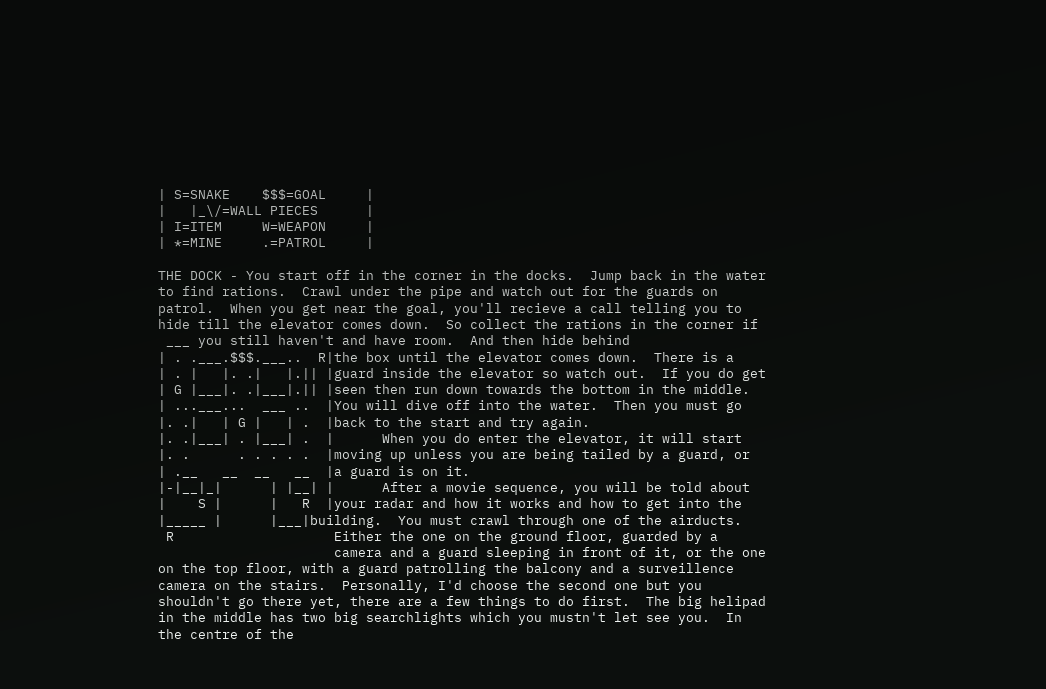| S=SNAKE    $$$=GOAL     |
|   |_\/=WALL PIECES      |
| I=ITEM     W=WEAPON     |
| *=MINE     .=PATROL     |

THE DOCK - You start off in the corner in the docks.  Jump back in the water
to find rations.  Crawl under the pipe and watch out for the guards on
patrol.  When you get near the goal, you'll recieve a call telling you to
hide till the elevator comes down.  So collect the rations in the corner if
 ___ you still haven't and have room.  And then hide behind
| . .___.$$$.___..  R|the box until the elevator comes down.  There is a
| . |   |. .|   |.|| |guard inside the elevator so watch out.  If you do get
| G |___|. .|___|.|| |seen then run down towards the bottom in the middle.
| ...___...  ___ ..  |You will dive off into the water.  Then you must go
|. .|   | G |   | .  |back to the start and try again.
|. .|___| . |___| .  |      When you do enter the elevator, it will start
|. .      . . . . .  |moving up unless you are being tailed by a guard, or
| .__   __  __   __  |a guard is on it.
|-|__|_|      | |__| |      After a movie sequence, you will be told about
|    S |      |   R  |your radar and how it works and how to get into the
|_____ |      |___|building.  You must crawl through one of the airducts.
 R                    Either the one on the ground floor, guarded by a
                      camera and a guard sleeping in front of it, or the one
on the top floor, with a guard patrolling the balcony and a surveillence
camera on the stairs.  Personally, I'd choose the second one but you
shouldn't go there yet, there are a few things to do first.  The big helipad
in the middle has two big searchlights which you mustn't let see you.  In
the centre of the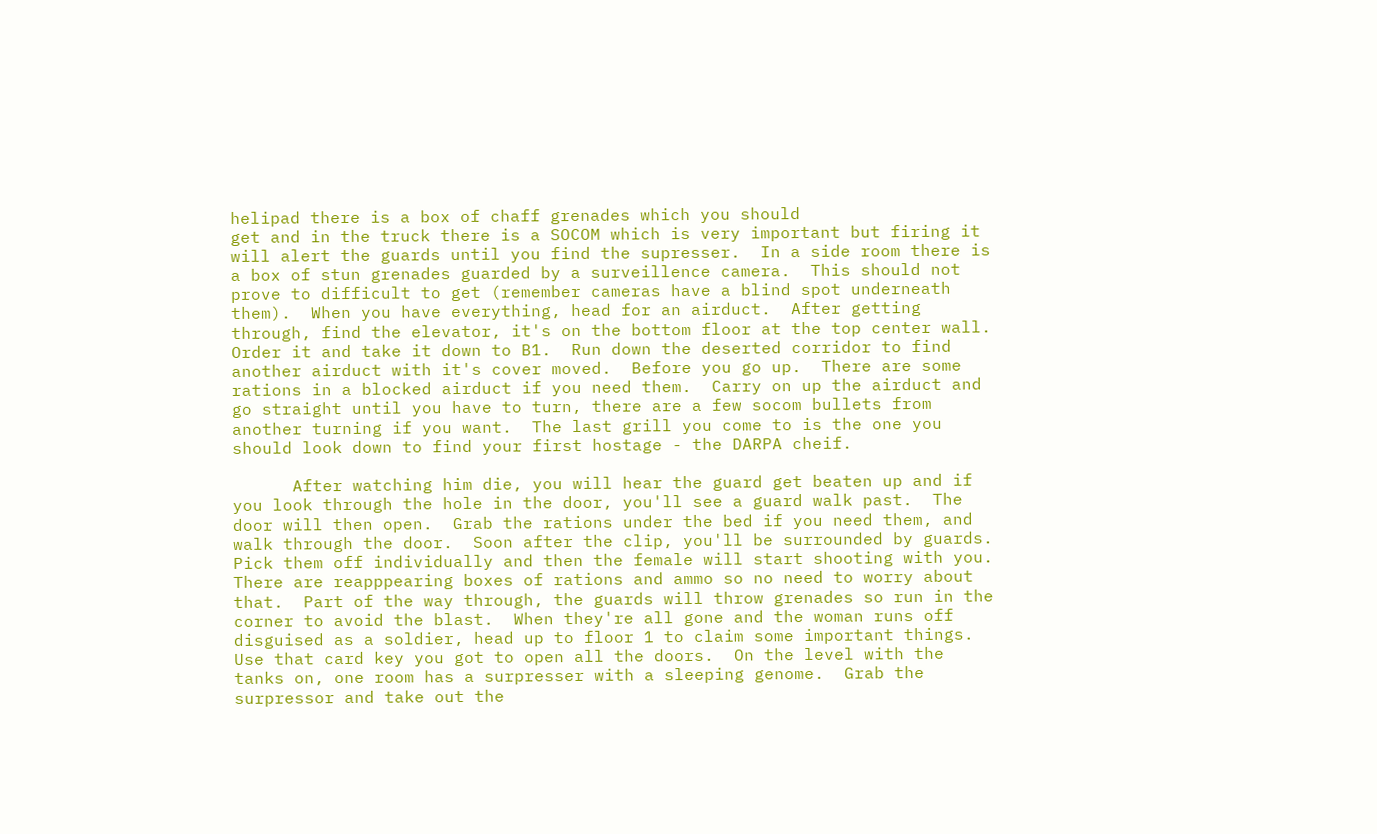helipad there is a box of chaff grenades which you should
get and in the truck there is a SOCOM which is very important but firing it
will alert the guards until you find the supresser.  In a side room there is
a box of stun grenades guarded by a surveillence camera.  This should not
prove to difficult to get (remember cameras have a blind spot underneath
them).  When you have everything, head for an airduct.  After getting
through, find the elevator, it's on the bottom floor at the top center wall.
Order it and take it down to B1.  Run down the deserted corridor to find
another airduct with it's cover moved.  Before you go up.  There are some
rations in a blocked airduct if you need them.  Carry on up the airduct and
go straight until you have to turn, there are a few socom bullets from
another turning if you want.  The last grill you come to is the one you
should look down to find your first hostage - the DARPA cheif.

      After watching him die, you will hear the guard get beaten up and if
you look through the hole in the door, you'll see a guard walk past.  The
door will then open.  Grab the rations under the bed if you need them, and
walk through the door.  Soon after the clip, you'll be surrounded by guards.
Pick them off individually and then the female will start shooting with you.
There are reapppearing boxes of rations and ammo so no need to worry about
that.  Part of the way through, the guards will throw grenades so run in the
corner to avoid the blast.  When they're all gone and the woman runs off
disguised as a soldier, head up to floor 1 to claim some important things.
Use that card key you got to open all the doors.  On the level with the
tanks on, one room has a surpresser with a sleeping genome.  Grab the
surpressor and take out the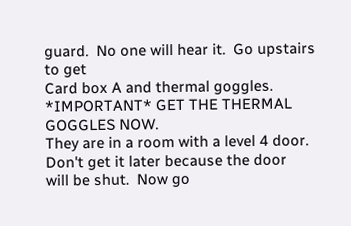guard.  No one will hear it.  Go upstairs to get
Card box A and thermal goggles.  *IMPORTANT* GET THE THERMAL GOGGLES NOW.
They are in a room with a level 4 door.  Don't get it later because the door
will be shut.  Now go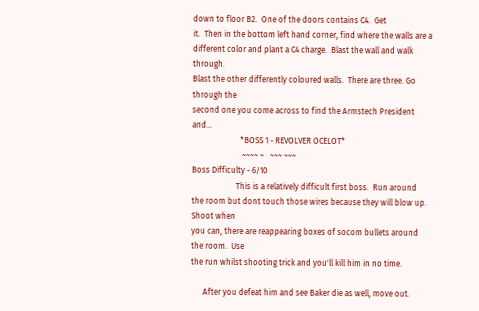down to floor B2.  One of the doors contains C4.  Get
it.  Then in the bottom left hand corner, find where the walls are a
different color and plant a C4 charge.  Blast the wall and walk through.
Blast the other differently coloured walls.  There are three. Go through the
second one you come across to find the Armstech President and...
                        *BOSS 1 - REVOLVER OCELOT*
                         ~~~~ ~   ~~~ ~~~
Boss Difficulty - 6/10
                      This is a relatively difficult first boss.  Run around
the room but dont touch those wires because they will blow up.  Shoot when
you can, there are reappearing boxes of socom bullets around the room.  Use
the run whilst shooting trick and you'll kill him in no time.

      After you defeat him and see Baker die as well, move out.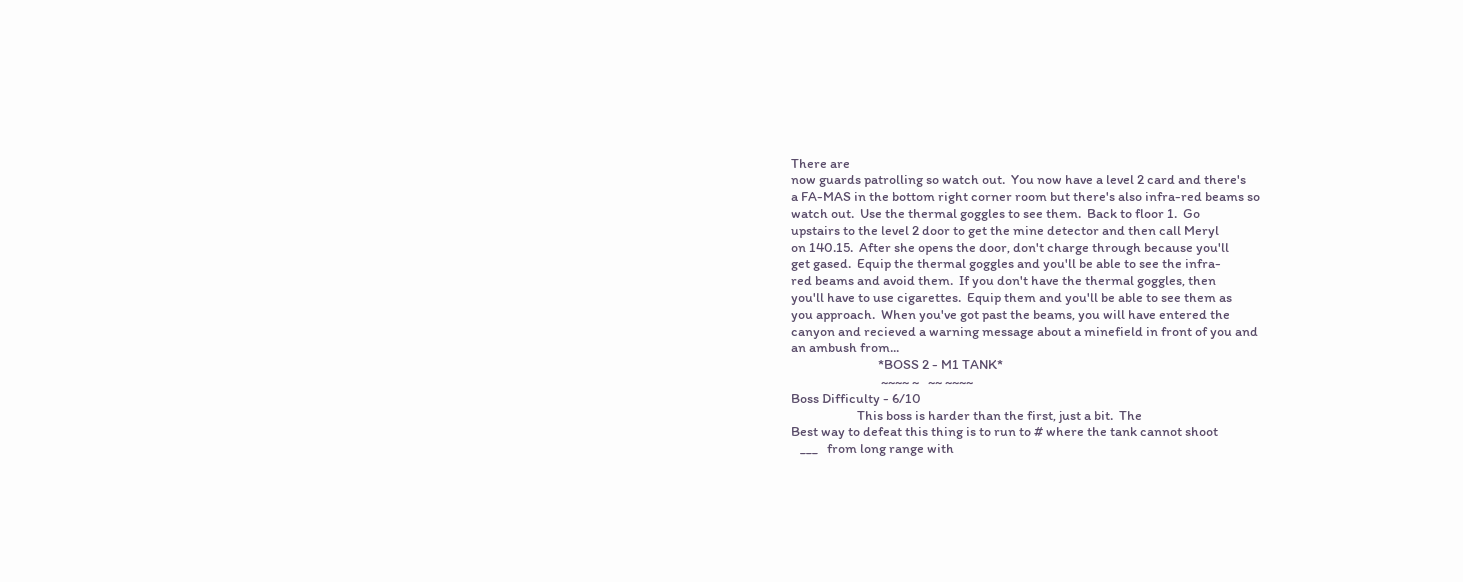There are
now guards patrolling so watch out.  You now have a level 2 card and there's
a FA-MAS in the bottom right corner room but there's also infra-red beams so
watch out.  Use the thermal goggles to see them.  Back to floor 1.  Go
upstairs to the level 2 door to get the mine detector and then call Meryl
on 140.15.  After she opens the door, don't charge through because you'll
get gased.  Equip the thermal goggles and you'll be able to see the infra-
red beams and avoid them.  If you don't have the thermal goggles, then
you'll have to use cigarettes.  Equip them and you'll be able to see them as
you approach.  When you've got past the beams, you will have entered the
canyon and recieved a warning message about a minefield in front of you and
an ambush from...
                             *BOSS 2 - M1 TANK*
                              ~~~~ ~   ~~ ~~~~
Boss Difficulty - 6/10
                      This boss is harder than the first, just a bit.  The
Best way to defeat this thing is to run to # where the tank cannot shoot
   ___   from long range with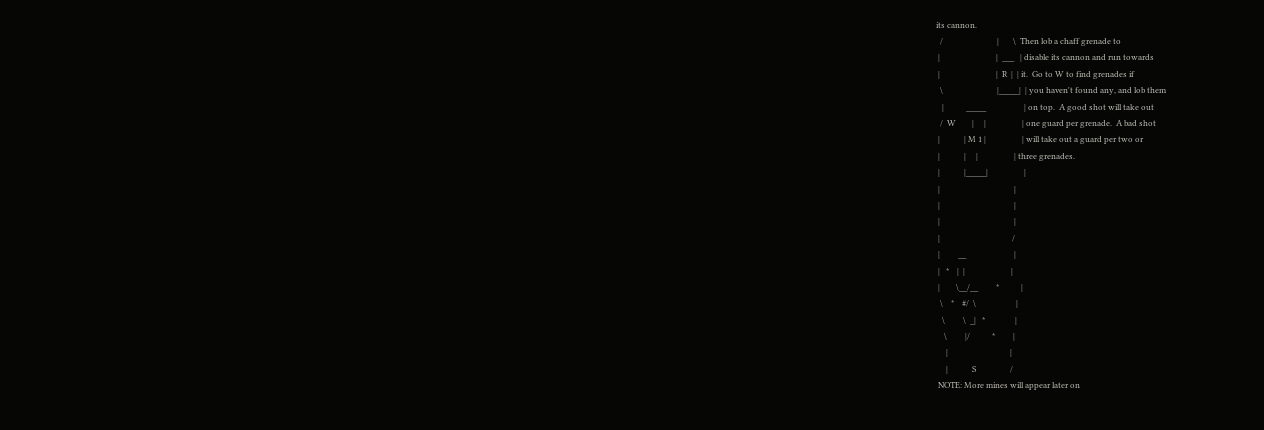its cannon.
  /                           |       \  Then lob a chaff grenade to
 |                            |  ___   | disable its cannon and run towards
 |                            |  R  |  | it.  Go to W to find grenades if
  \                           |_____|  | you haven't found any, and lob them
   |           _____                   | on top.  A good shot will take out
  /  W        |     |                  | one guard per grenade.  A bad shot
 |            | M 1 |                  | will take out a guard per two or
 |            |     |                  | three grenades.
 |            |_____|                  |
 |                                     |
 |                                     |
 |                                     |
 |                                    /
 |         __                        |
 |   *    |  |                       |
 |        \__/__         *           |
  \    *    #/  \                    |
   \         \  _|   *               |
    \         |/           *         |
     |                               |
     |            S                 /
 NOTE: More mines will appear later on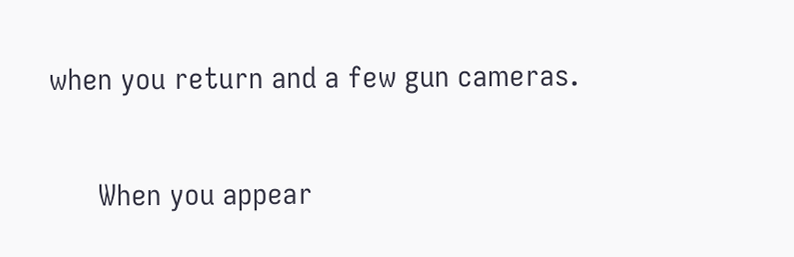when you return and a few gun cameras.

      When you appear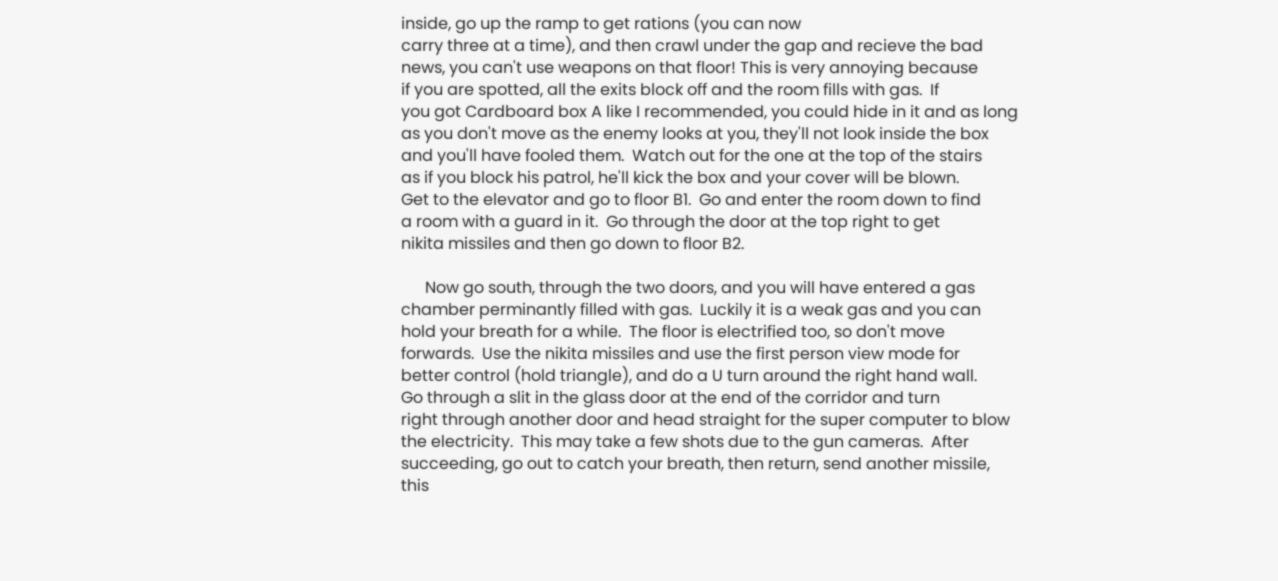inside, go up the ramp to get rations (you can now
carry three at a time), and then crawl under the gap and recieve the bad
news, you can't use weapons on that floor! This is very annoying because
if you are spotted, all the exits block off and the room fills with gas.  If
you got Cardboard box A like I recommended, you could hide in it and as long
as you don't move as the enemy looks at you, they'll not look inside the box
and you'll have fooled them.  Watch out for the one at the top of the stairs
as if you block his patrol, he'll kick the box and your cover will be blown.
Get to the elevator and go to floor B1.  Go and enter the room down to find
a room with a guard in it.  Go through the door at the top right to get
nikita missiles and then go down to floor B2.

      Now go south, through the two doors, and you will have entered a gas
chamber perminantly filled with gas.  Luckily it is a weak gas and you can
hold your breath for a while.  The floor is electrified too, so don't move
forwards.  Use the nikita missiles and use the first person view mode for
better control (hold triangle), and do a U turn around the right hand wall.
Go through a slit in the glass door at the end of the corridor and turn
right through another door and head straight for the super computer to blow
the electricity.  This may take a few shots due to the gun cameras.  After
succeeding, go out to catch your breath, then return, send another missile,
this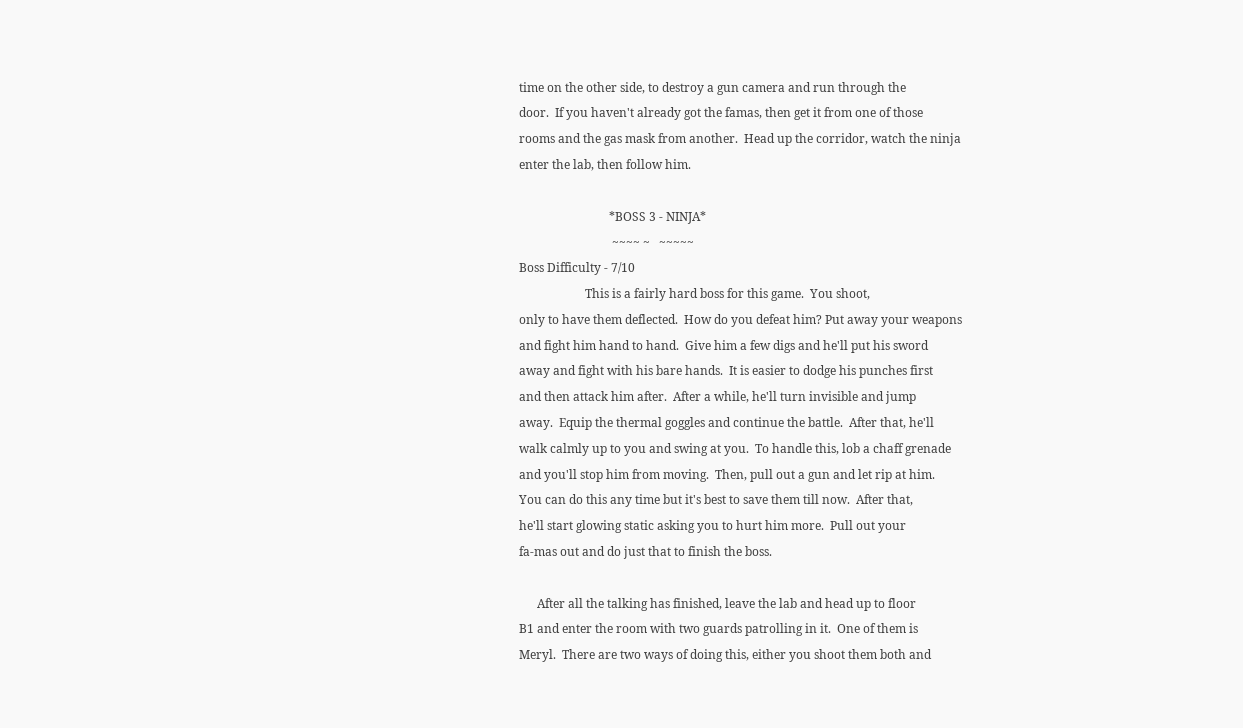time on the other side, to destroy a gun camera and run through the
door.  If you haven't already got the famas, then get it from one of those
rooms and the gas mask from another.  Head up the corridor, watch the ninja
enter the lab, then follow him.

                              *BOSS 3 - NINJA*
                               ~~~~ ~   ~~~~~
Boss Difficulty - 7/10
                      This is a fairly hard boss for this game.  You shoot,
only to have them deflected.  How do you defeat him? Put away your weapons
and fight him hand to hand.  Give him a few digs and he'll put his sword
away and fight with his bare hands.  It is easier to dodge his punches first
and then attack him after.  After a while, he'll turn invisible and jump
away.  Equip the thermal goggles and continue the battle.  After that, he'll
walk calmly up to you and swing at you.  To handle this, lob a chaff grenade
and you'll stop him from moving.  Then, pull out a gun and let rip at him.
You can do this any time but it's best to save them till now.  After that,
he'll start glowing static asking you to hurt him more.  Pull out your
fa-mas out and do just that to finish the boss.

      After all the talking has finished, leave the lab and head up to floor
B1 and enter the room with two guards patrolling in it.  One of them is
Meryl.  There are two ways of doing this, either you shoot them both and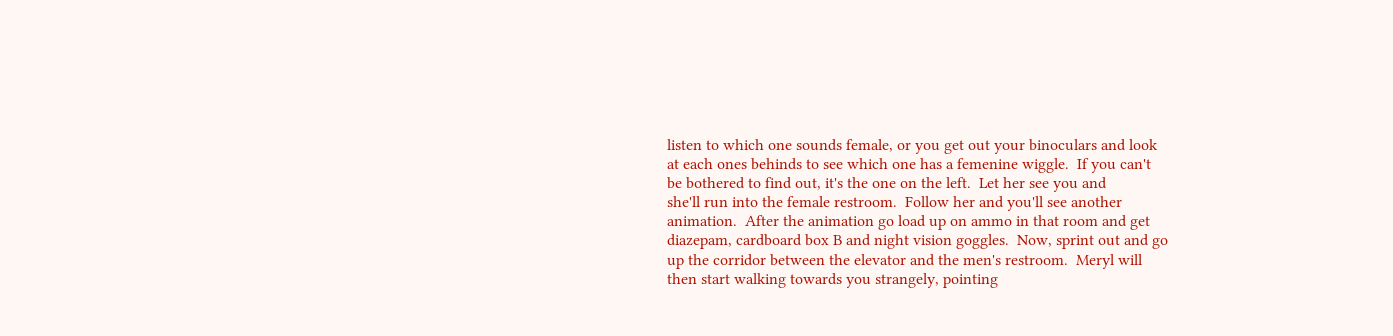listen to which one sounds female, or you get out your binoculars and look
at each ones behinds to see which one has a femenine wiggle.  If you can't
be bothered to find out, it's the one on the left.  Let her see you and
she'll run into the female restroom.  Follow her and you'll see another
animation.  After the animation go load up on ammo in that room and get
diazepam, cardboard box B and night vision goggles.  Now, sprint out and go
up the corridor between the elevator and the men's restroom.  Meryl will
then start walking towards you strangely, pointing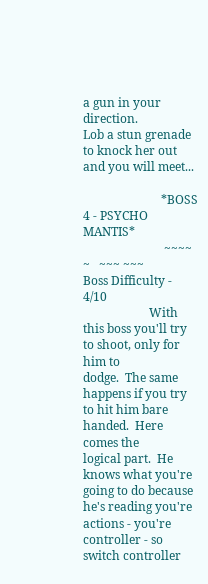a gun in your direction.
Lob a stun grenade to knock her out and you will meet...

                          *BOSS 4 - PSYCHO MANTIS*
                           ~~~~ ~   ~~~ ~~~
Boss Difficulty - 4/10
                      With this boss you'll try to shoot, only for him to
dodge.  The same happens if you try to hit him bare handed.  Here comes the
logical part.  He knows what you're going to do because he's reading you're
actions - you're controller - so switch controller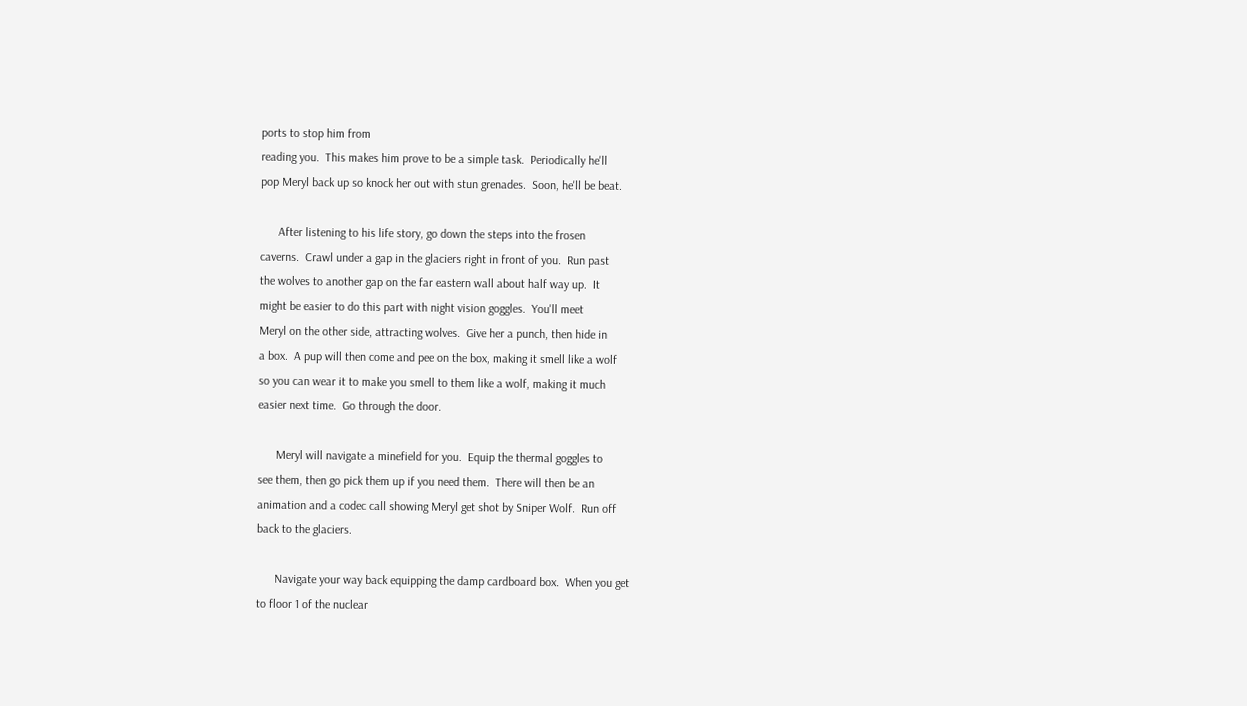ports to stop him from
reading you.  This makes him prove to be a simple task.  Periodically he'll
pop Meryl back up so knock her out with stun grenades.  Soon, he'll be beat.

      After listening to his life story, go down the steps into the frosen
caverns.  Crawl under a gap in the glaciers right in front of you.  Run past
the wolves to another gap on the far eastern wall about half way up.  It
might be easier to do this part with night vision goggles.  You'll meet
Meryl on the other side, attracting wolves.  Give her a punch, then hide in
a box.  A pup will then come and pee on the box, making it smell like a wolf
so you can wear it to make you smell to them like a wolf, making it much
easier next time.  Go through the door.

      Meryl will navigate a minefield for you.  Equip the thermal goggles to
see them, then go pick them up if you need them.  There will then be an
animation and a codec call showing Meryl get shot by Sniper Wolf.  Run off
back to the glaciers.

      Navigate your way back equipping the damp cardboard box.  When you get
to floor 1 of the nuclear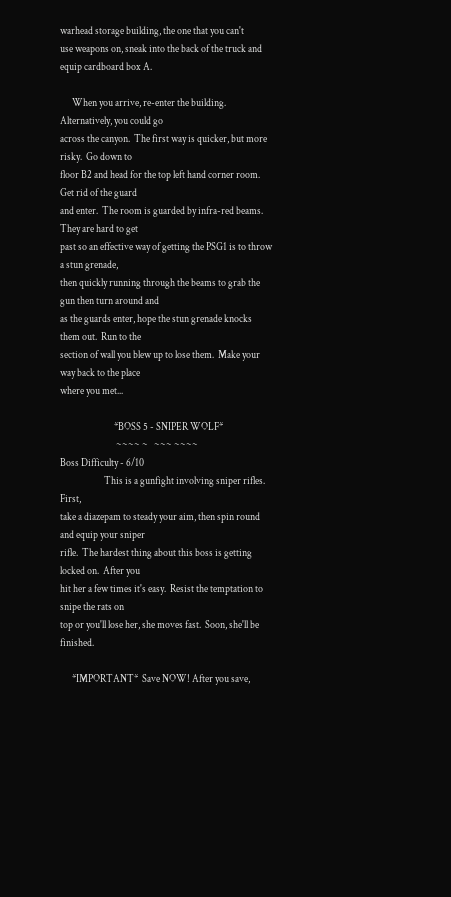warhead storage building, the one that you can't
use weapons on, sneak into the back of the truck and equip cardboard box A.

      When you arrive, re-enter the building.  Alternatively, you could go
across the canyon.  The first way is quicker, but more risky.  Go down to
floor B2 and head for the top left hand corner room.  Get rid of the guard
and enter.  The room is guarded by infra-red beams.  They are hard to get
past so an effective way of getting the PSG1 is to throw a stun grenade,
then quickly running through the beams to grab the gun then turn around and
as the guards enter, hope the stun grenade knocks them out.  Run to the
section of wall you blew up to lose them.  Make your way back to the place
where you met...

                           *BOSS 5 - SNIPER WOLF*
                            ~~~~ ~   ~~~ ~~~~
Boss Difficulty - 6/10
                      This is a gunfight involving sniper rifles.  First,
take a diazepam to steady your aim, then spin round and equip your sniper
rifle.  The hardest thing about this boss is getting locked on.  After you
hit her a few times it's easy.  Resist the temptation to snipe the rats on
top or you'll lose her, she moves fast.  Soon, she'll be finished.

      *IMPORTANT*  Save NOW! After you save,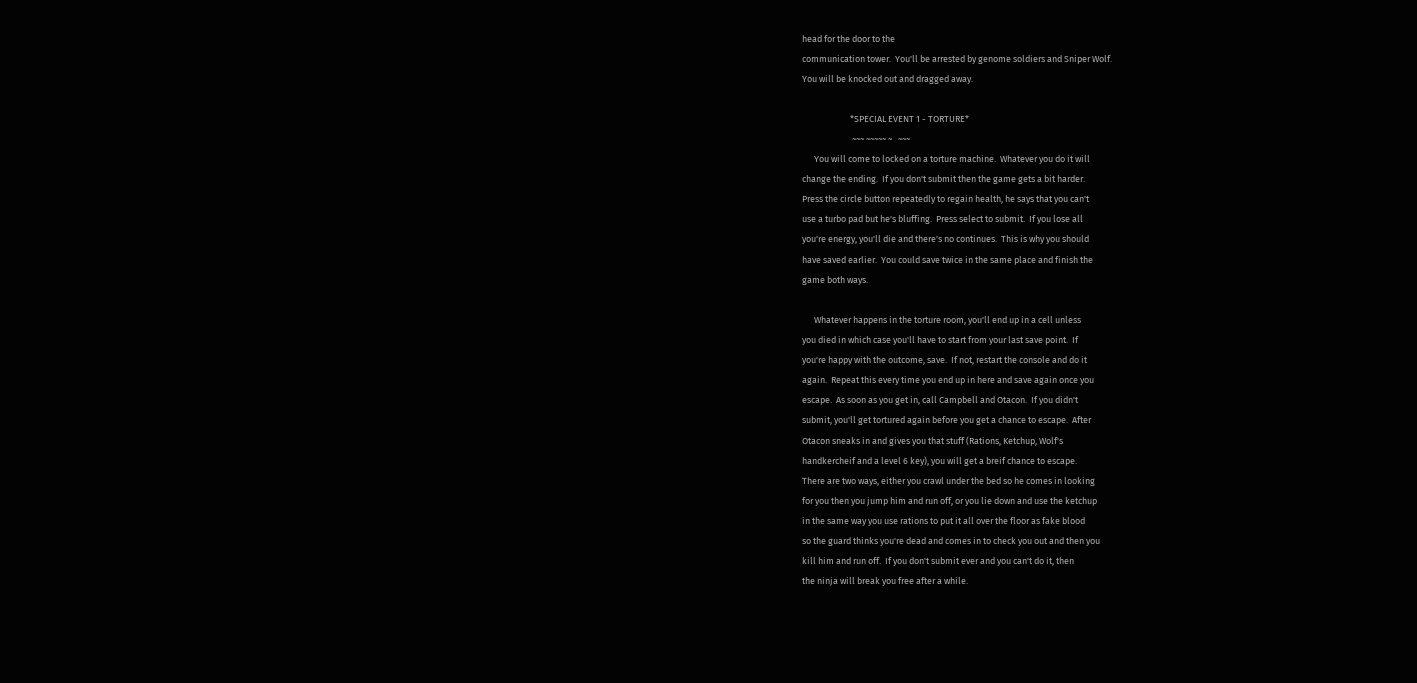head for the door to the
communication tower.  You'll be arrested by genome soldiers and Sniper Wolf.
You will be knocked out and dragged away.

                        *SPECIAL EVENT 1 - TORTURE*
                         ~~~ ~~~~~ ~   ~~~
      You will come to locked on a torture machine.  Whatever you do it will
change the ending.  If you don't submit then the game gets a bit harder.
Press the circle button repeatedly to regain health, he says that you can't
use a turbo pad but he's bluffing.  Press select to submit.  If you lose all
you're energy, you'll die and there's no continues.  This is why you should
have saved earlier.  You could save twice in the same place and finish the
game both ways.

      Whatever happens in the torture room, you'll end up in a cell unless
you died in which case you'll have to start from your last save point.  If
you're happy with the outcome, save.  If not, restart the console and do it
again.  Repeat this every time you end up in here and save again once you
escape.  As soon as you get in, call Campbell and Otacon.  If you didn't
submit, you'll get tortured again before you get a chance to escape.  After
Otacon sneaks in and gives you that stuff (Rations, Ketchup, Wolf's
handkercheif and a level 6 key), you will get a breif chance to escape.
There are two ways, either you crawl under the bed so he comes in looking
for you then you jump him and run off, or you lie down and use the ketchup
in the same way you use rations to put it all over the floor as fake blood
so the guard thinks you're dead and comes in to check you out and then you
kill him and run off.  If you don't submit ever and you can't do it, then
the ninja will break you free after a while.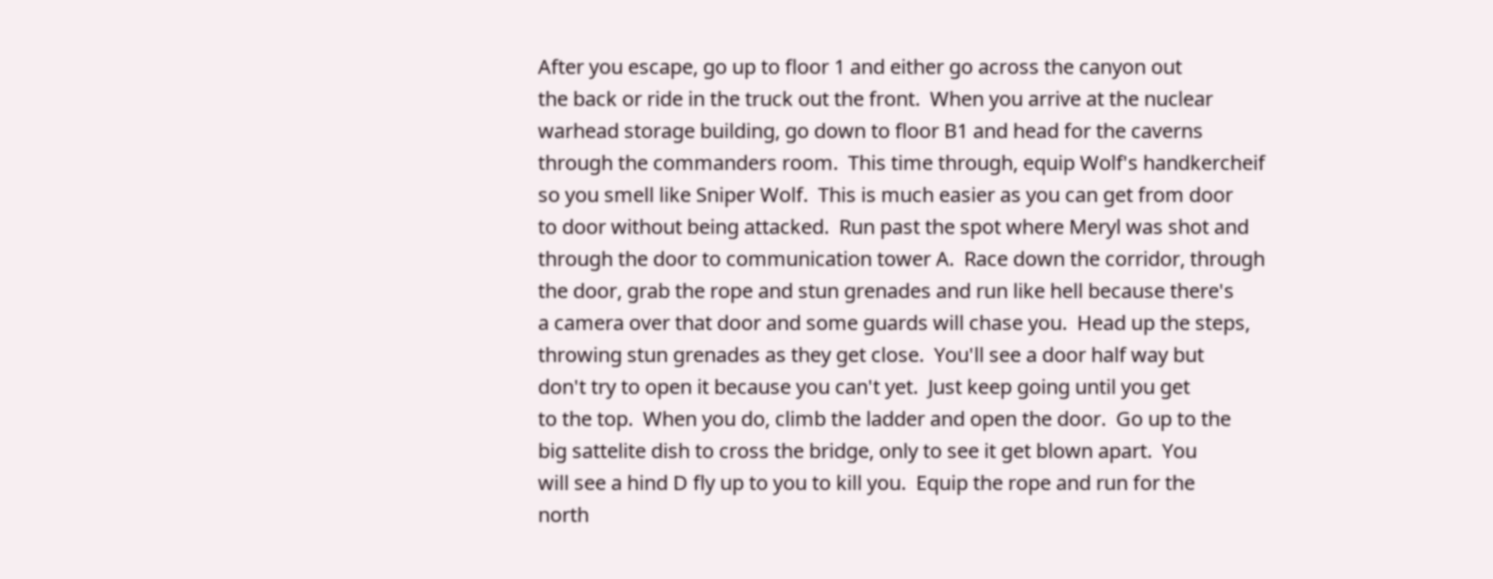After you escape, go up to floor 1 and either go across the canyon out
the back or ride in the truck out the front.  When you arrive at the nuclear
warhead storage building, go down to floor B1 and head for the caverns
through the commanders room.  This time through, equip Wolf's handkercheif
so you smell like Sniper Wolf.  This is much easier as you can get from door
to door without being attacked.  Run past the spot where Meryl was shot and
through the door to communication tower A.  Race down the corridor, through
the door, grab the rope and stun grenades and run like hell because there's
a camera over that door and some guards will chase you.  Head up the steps,
throwing stun grenades as they get close.  You'll see a door half way but
don't try to open it because you can't yet.  Just keep going until you get
to the top.  When you do, climb the ladder and open the door.  Go up to the
big sattelite dish to cross the bridge, only to see it get blown apart.  You
will see a hind D fly up to you to kill you.  Equip the rope and run for the
north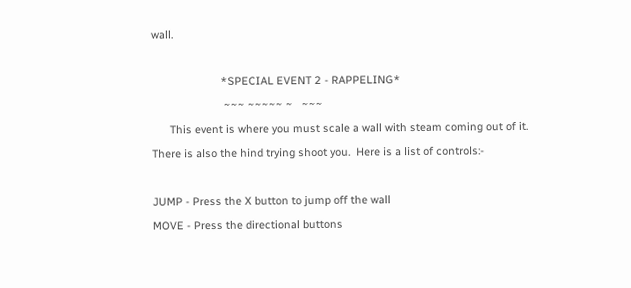wall.

                       *SPECIAL EVENT 2 - RAPPELING*
                        ~~~ ~~~~~ ~   ~~~
      This event is where you must scale a wall with steam coming out of it.
There is also the hind trying shoot you.  Here is a list of controls:-

JUMP - Press the X button to jump off the wall
MOVE - Press the directional buttons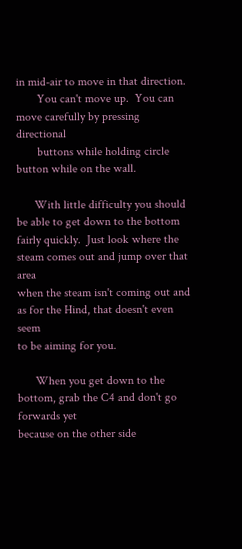in mid-air to move in that direction.
       You can't move up.  You can move carefully by pressing directional
       buttons while holding circle button while on the wall.

      With little difficulty you should be able to get down to the bottom
fairly quickly.  Just look where the steam comes out and jump over that area
when the steam isn't coming out and as for the Hind, that doesn't even seem
to be aiming for you.

      When you get down to the bottom, grab the C4 and don't go forwards yet
because on the other side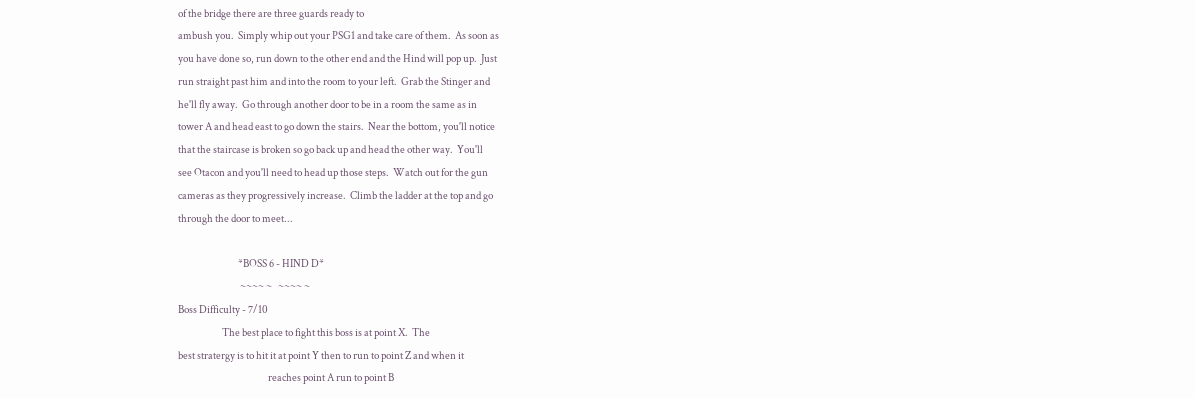of the bridge there are three guards ready to
ambush you.  Simply whip out your PSG1 and take care of them.  As soon as
you have done so, run down to the other end and the Hind will pop up.  Just
run straight past him and into the room to your left.  Grab the Stinger and
he'll fly away.  Go through another door to be in a room the same as in
tower A and head east to go down the stairs.  Near the bottom, you'll notice
that the staircase is broken so go back up and head the other way.  You'll
see Otacon and you'll need to head up those steps.  Watch out for the gun
cameras as they progressively increase.  Climb the ladder at the top and go
through the door to meet...

                              *BOSS 6 - HIND D*
                               ~~~~ ~   ~~~~ ~
Boss Difficulty - 7/10
                      The best place to fight this boss is at point X.  The
best stratergy is to hit it at point Y then to run to point Z and when it
                                             reaches point A run to point B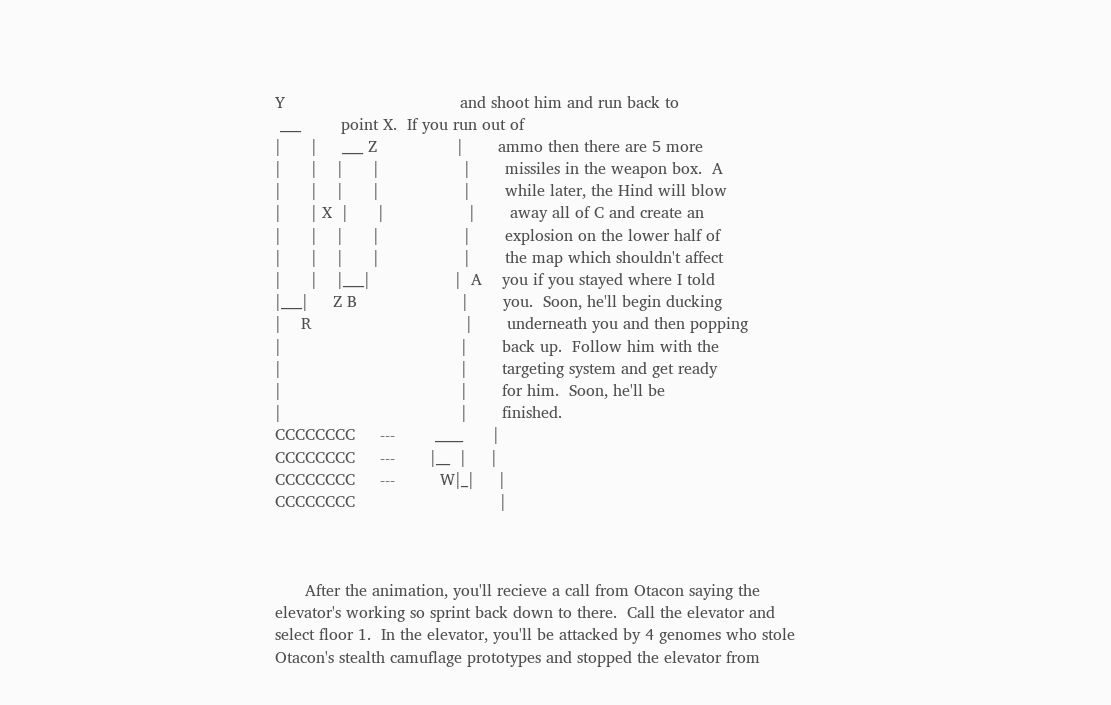Y                                   and shoot him and run back to
 ___        point X.  If you run out of
|      |     ___ Z                |       ammo then there are 5 more
|      |    |      |                 |       missiles in the weapon box.  A
|      |    |      |                 |       while later, the Hind will blow
|      | X  |      |                 |       away all of C and create an
|      |    |      |                 |       explosion on the lower half of
|      |    |      |                 |       the map which shouldn't affect
|      |    |___|                 |  A    you if you stayed where I told
|___|     Z B                     |       you.  Soon, he'll begin ducking
|    R                               |       underneath you and then popping
|                                    |       back up.  Follow him with the
|                                    |       targeting system and get ready
|                                    |       for him.  Soon, he'll be
|                                    |       finished.
CCCCCCCC     ---        ____      |
CCCCCCCC     ---       |__  |     |
CCCCCCCC     ---         W|_|     |
CCCCCCCC                             |



      After the animation, you'll recieve a call from Otacon saying the
elevator's working so sprint back down to there.  Call the elevator and
select floor 1.  In the elevator, you'll be attacked by 4 genomes who stole
Otacon's stealth camuflage prototypes and stopped the elevator from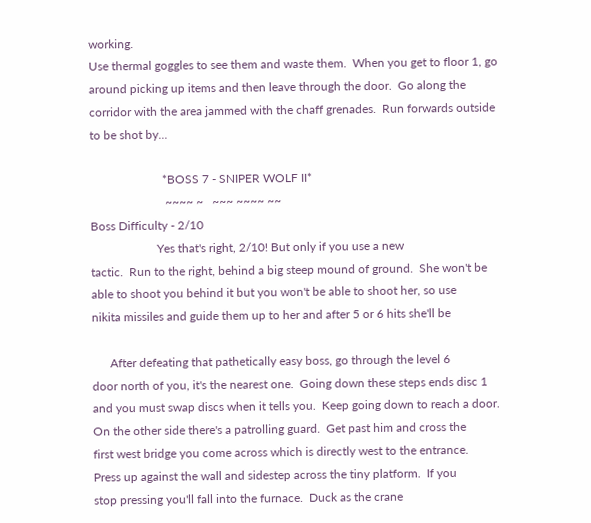working.
Use thermal goggles to see them and waste them.  When you get to floor 1, go
around picking up items and then leave through the door.  Go along the
corridor with the area jammed with the chaff grenades.  Run forwards outside
to be shot by...

                        *BOSS 7 - SNIPER WOLF II*
                         ~~~~ ~   ~~~ ~~~~ ~~
Boss Difficulty - 2/10
                      Yes that's right, 2/10! But only if you use a new
tactic.  Run to the right, behind a big steep mound of ground.  She won't be
able to shoot you behind it but you won't be able to shoot her, so use
nikita missiles and guide them up to her and after 5 or 6 hits she'll be

      After defeating that pathetically easy boss, go through the level 6
door north of you, it's the nearest one.  Going down these steps ends disc 1
and you must swap discs when it tells you.  Keep going down to reach a door.
On the other side there's a patrolling guard.  Get past him and cross the
first west bridge you come across which is directly west to the entrance.
Press up against the wall and sidestep across the tiny platform.  If you
stop pressing you'll fall into the furnace.  Duck as the crane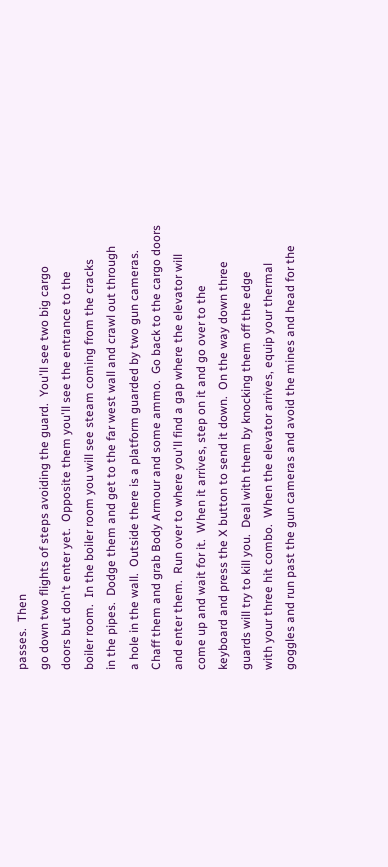passes.  Then
go down two flights of steps avoiding the guard.  You'll see two big cargo
doors but don't enter yet.  Opposite them you'll see the entrance to the
boiler room.  In the boiler room you will see steam coming from the cracks
in the pipes.  Dodge them and get to the far west wall and crawl out through
a hole in the wall.  Outside there is a platform guarded by two gun cameras.
Chaff them and grab Body Armour and some ammo.  Go back to the cargo doors
and enter them.  Run over to where you'll find a gap where the elevator will
come up and wait for it.  When it arrives, step on it and go over to the
keyboard and press the X button to send it down.  On the way down three
guards will try to kill you.  Deal with them by knocking them off the edge
with your three hit combo.  When the elevator arrives, equip your thermal
goggles and run past the gun cameras and avoid the mines and head for the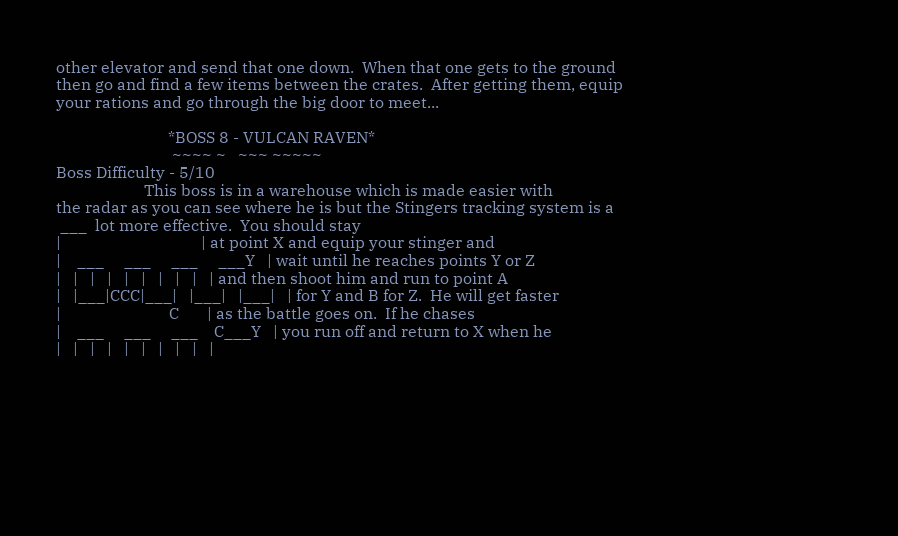other elevator and send that one down.  When that one gets to the ground
then go and find a few items between the crates.  After getting them, equip
your rations and go through the big door to meet...

                            *BOSS 8 - VULCAN RAVEN*
                             ~~~~ ~   ~~~ ~~~~~
Boss Difficulty - 5/10
                      This boss is in a warehouse which is made easier with
the radar as you can see where he is but the Stingers tracking system is a
 ___  lot more effective.  You should stay
|                                   | at point X and equip your stinger and
|    ___     ___     ___     ___Y   | wait until he reaches points Y or Z
|   |   |   |   |   |   |   |   |   | and then shoot him and run to point A
|   |___|CCC|___|   |___|   |___|   | for Y and B for Z.  He will get faster
|                           C       | as the battle goes on.  If he chases
|    ___     ___     ___    C___Y   | you run off and return to X when he
|   |   |   |   |   |   |   |   |   |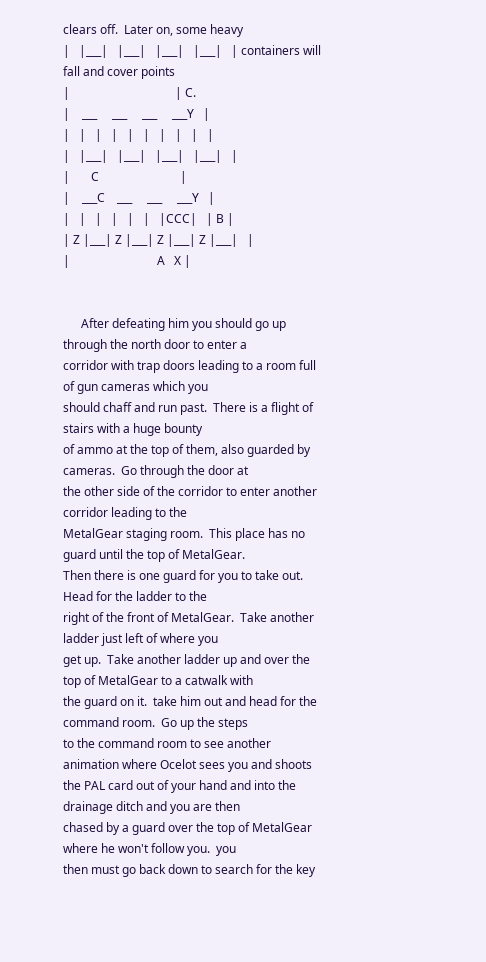clears off.  Later on, some heavy
|   |___|   |___|   |___|   |___|   | containers will fall and cover points
|                                   | C.
|    ___     ___     ___     ___Y   |
|   |   |   |   |   |   |   |   |   |
|   |___|   |___|   |___|   |___|   |
|       C                           |
|    ___C    ___     ___     ___Y   |
|   |   |   |   |   |   |CCC|   | B |
| Z |___| Z |___| Z |___| Z |___|   |
|                             A   X |


      After defeating him you should go up through the north door to enter a
corridor with trap doors leading to a room full of gun cameras which you
should chaff and run past.  There is a flight of stairs with a huge bounty
of ammo at the top of them, also guarded by cameras.  Go through the door at
the other side of the corridor to enter another corridor leading to the
MetalGear staging room.  This place has no guard until the top of MetalGear.
Then there is one guard for you to take out.  Head for the ladder to the
right of the front of MetalGear.  Take another ladder just left of where you
get up.  Take another ladder up and over the top of MetalGear to a catwalk with
the guard on it.  take him out and head for the command room.  Go up the steps
to the command room to see another animation where Ocelot sees you and shoots
the PAL card out of your hand and into the drainage ditch and you are then
chased by a guard over the top of MetalGear where he won't follow you.  you
then must go back down to search for the key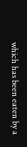which has been eaten by a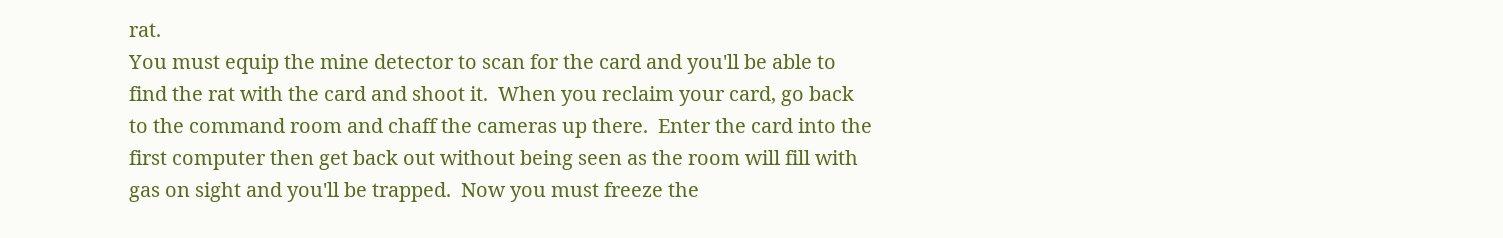rat.
You must equip the mine detector to scan for the card and you'll be able to
find the rat with the card and shoot it.  When you reclaim your card, go back
to the command room and chaff the cameras up there.  Enter the card into the
first computer then get back out without being seen as the room will fill with
gas on sight and you'll be trapped.  Now you must freeze the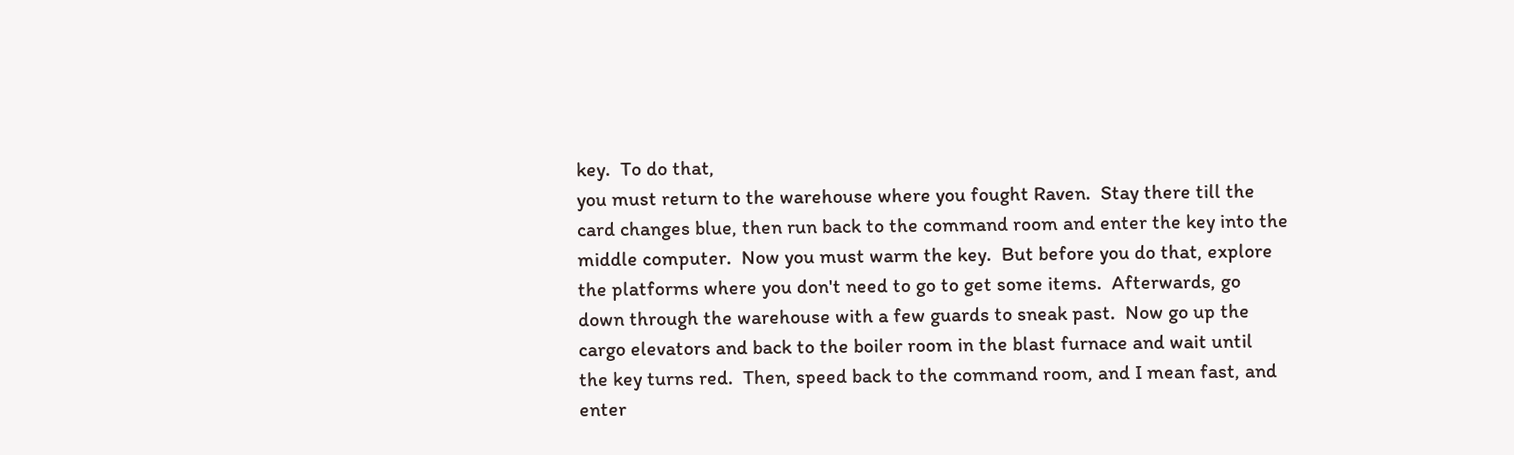key.  To do that,
you must return to the warehouse where you fought Raven.  Stay there till the
card changes blue, then run back to the command room and enter the key into the
middle computer.  Now you must warm the key.  But before you do that, explore
the platforms where you don't need to go to get some items.  Afterwards, go
down through the warehouse with a few guards to sneak past.  Now go up the
cargo elevators and back to the boiler room in the blast furnace and wait until
the key turns red.  Then, speed back to the command room, and I mean fast, and
enter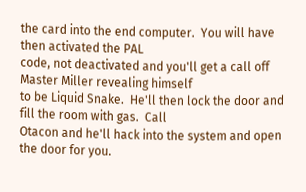the card into the end computer.  You will have then activated the PAL
code, not deactivated and you'll get a call off Master Miller revealing himself
to be Liquid Snake.  He'll then lock the door and fill the room with gas.  Call
Otacon and he'll hack into the system and open the door for you.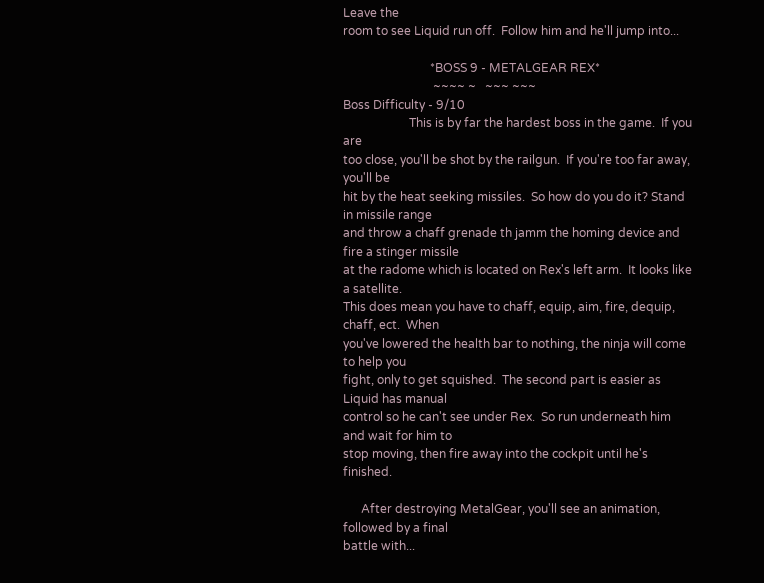Leave the
room to see Liquid run off.  Follow him and he'll jump into...

                             *BOSS 9 - METALGEAR REX*
                              ~~~~ ~   ~~~ ~~~
Boss Difficulty - 9/10
                      This is by far the hardest boss in the game.  If you are
too close, you'll be shot by the railgun.  If you're too far away, you'll be
hit by the heat seeking missiles.  So how do you do it? Stand in missile range
and throw a chaff grenade th jamm the homing device and fire a stinger missile
at the radome which is located on Rex's left arm.  It looks like a satellite.
This does mean you have to chaff, equip, aim, fire, dequip, chaff, ect.  When
you've lowered the health bar to nothing, the ninja will come to help you
fight, only to get squished.  The second part is easier as Liquid has manual
control so he can't see under Rex.  So run underneath him and wait for him to
stop moving, then fire away into the cockpit until he's finished.

      After destroying MetalGear, you'll see an animation, followed by a final
battle with...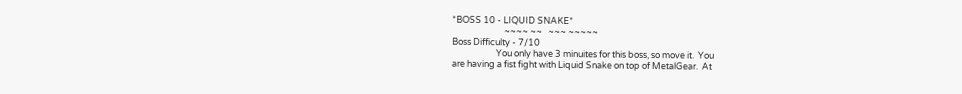*BOSS 10 - LIQUID SNAKE*
                          ~~~~ ~~   ~~~ ~~~~~
Boss Difficulty - 7/10
                      You only have 3 minuites for this boss, so move it.  You
are having a fist fight with Liquid Snake on top of MetalGear.  At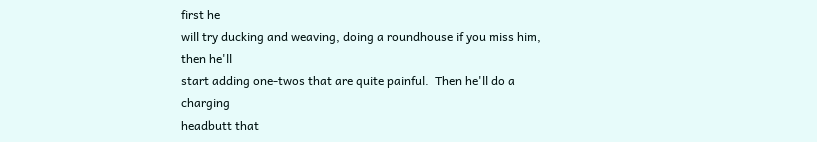first he
will try ducking and weaving, doing a roundhouse if you miss him, then he'll
start adding one-twos that are quite painful.  Then he'll do a charging
headbutt that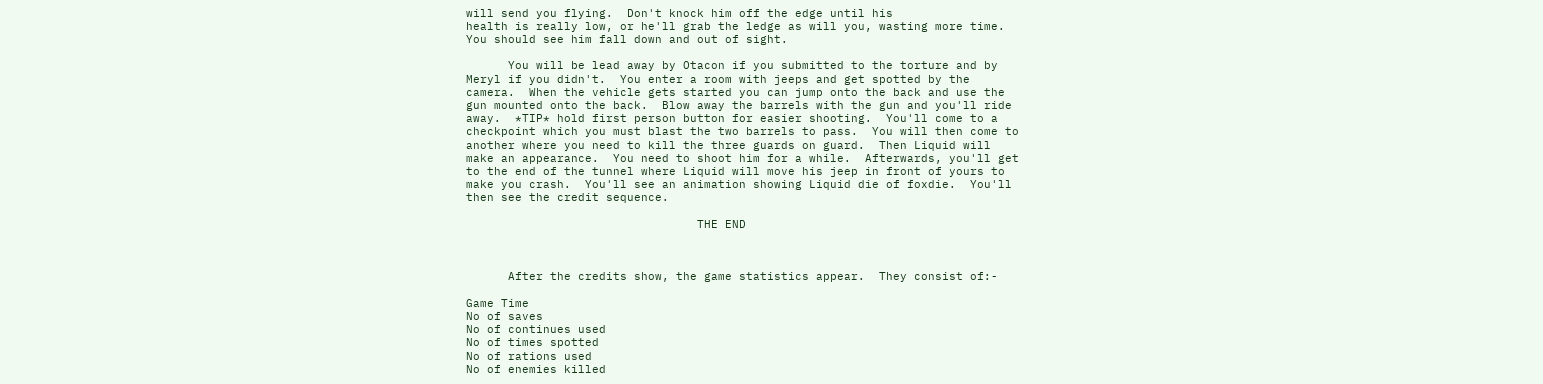will send you flying.  Don't knock him off the edge until his
health is really low, or he'll grab the ledge as will you, wasting more time.
You should see him fall down and out of sight.

      You will be lead away by Otacon if you submitted to the torture and by
Meryl if you didn't.  You enter a room with jeeps and get spotted by the
camera.  When the vehicle gets started you can jump onto the back and use the
gun mounted onto the back.  Blow away the barrels with the gun and you'll ride
away.  *TIP* hold first person button for easier shooting.  You'll come to a
checkpoint which you must blast the two barrels to pass.  You will then come to
another where you need to kill the three guards on guard.  Then Liquid will
make an appearance.  You need to shoot him for a while.  Afterwards, you'll get
to the end of the tunnel where Liquid will move his jeep in front of yours to
make you crash.  You'll see an animation showing Liquid die of foxdie.  You'll
then see the credit sequence.

                                 THE END



      After the credits show, the game statistics appear.  They consist of:-

Game Time
No of saves
No of continues used
No of times spotted
No of rations used
No of enemies killed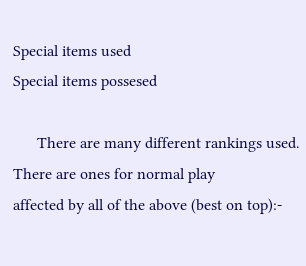Special items used
Special items possesed

      There are many different rankings used.  There are ones for normal play
affected by all of the above (best on top):-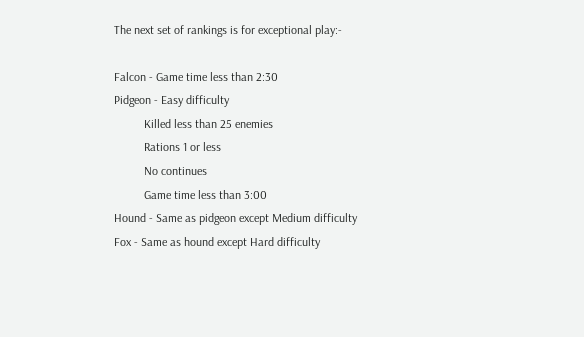The next set of rankings is for exceptional play:-

Falcon - Game time less than 2:30
Pidgeon - Easy difficulty
          Killed less than 25 enemies
          Rations 1 or less
          No continues
          Game time less than 3:00
Hound - Same as pidgeon except Medium difficulty
Fox - Same as hound except Hard difficulty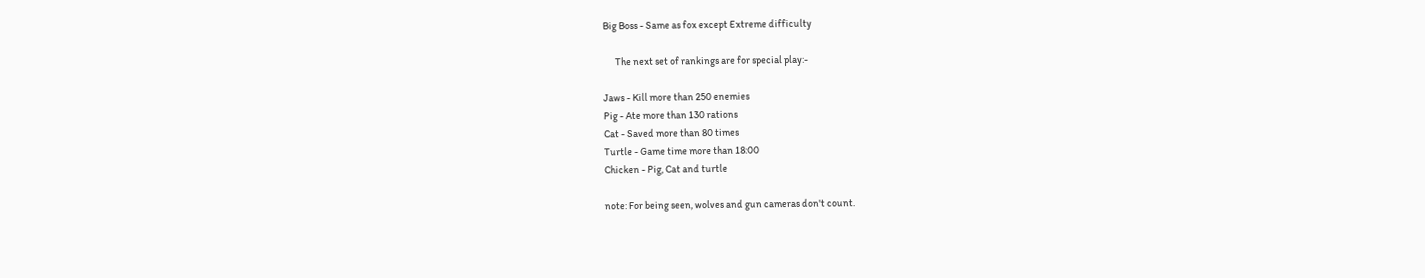Big Boss - Same as fox except Extreme difficulty

      The next set of rankings are for special play:-

Jaws - Kill more than 250 enemies
Pig - Ate more than 130 rations
Cat - Saved more than 80 times
Turtle - Game time more than 18:00
Chicken - Pig, Cat and turtle

note: For being seen, wolves and gun cameras don't count.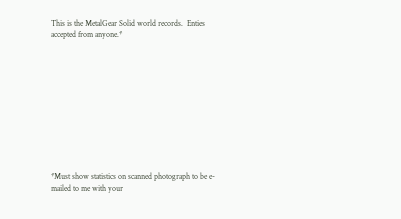This is the MetalGear Solid world records.  Enties accepted from anyone.*











*Must show statistics on scanned photograph to be e-mailed to me with your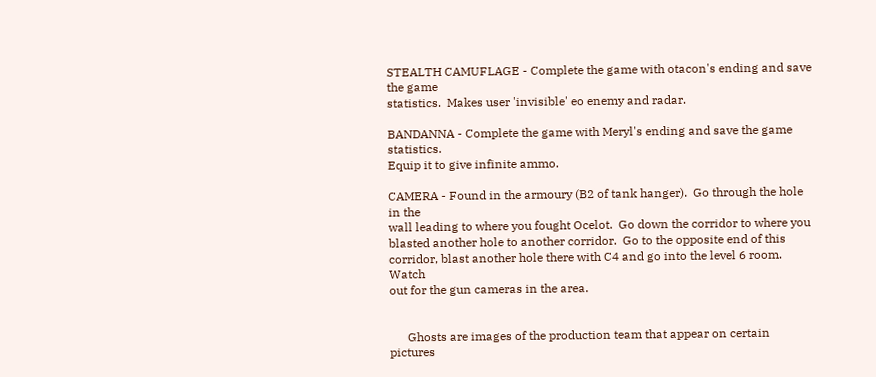STEALTH CAMUFLAGE - Complete the game with otacon's ending and save the game
statistics.  Makes user 'invisible' eo enemy and radar.

BANDANNA - Complete the game with Meryl's ending and save the game statistics.
Equip it to give infinite ammo.

CAMERA - Found in the armoury (B2 of tank hanger).  Go through the hole in the
wall leading to where you fought Ocelot.  Go down the corridor to where you
blasted another hole to another corridor.  Go to the opposite end of this
corridor, blast another hole there with C4 and go into the level 6 room.  Watch
out for the gun cameras in the area.


      Ghosts are images of the production team that appear on certain pictures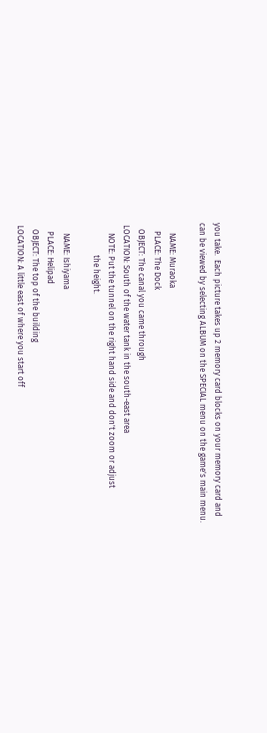you take.  Each picture takes up 2 memory card blocks on your memory card and
can be viewed by selecting ALBUM on the SPECIAL menu on the game's main menu.

     NAME: Muraoka
    PLACE: The Dock
   OBJECT: The canal you came through
 LOCATION: South of the water tank in the south-east area
     NOTE: Put the tunnel on the right hand side and don't zoom or adjust
                the height.

     NAME: Ishiyama
    PLACE: Helipad
   OBJECT: The top of the building
 LOCATION: A little east of where you start off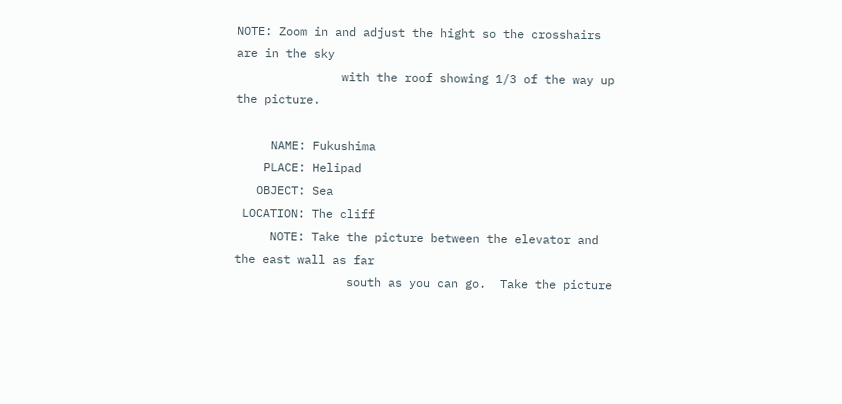NOTE: Zoom in and adjust the hight so the crosshairs are in the sky
               with the roof showing 1/3 of the way up the picture.

     NAME: Fukushima
    PLACE: Helipad
   OBJECT: Sea
 LOCATION: The cliff
     NOTE: Take the picture between the elevator and the east wall as far
                south as you can go.  Take the picture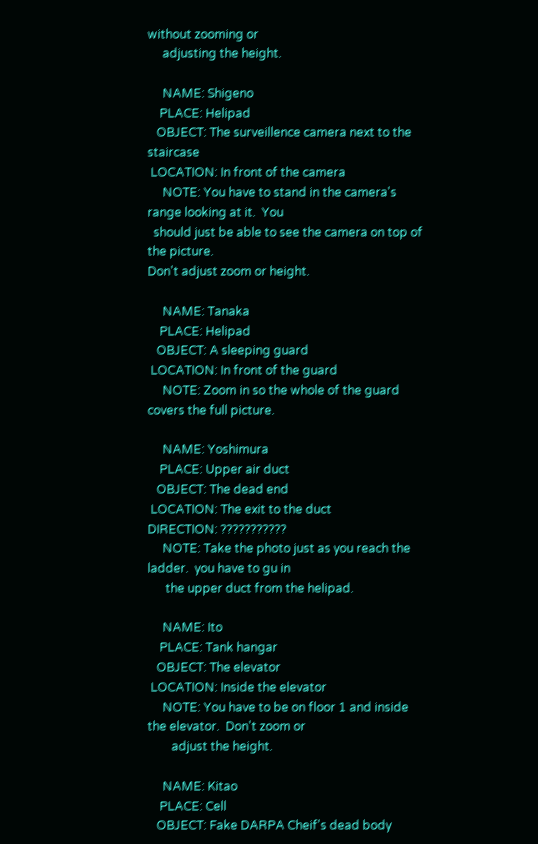without zooming or
     adjusting the height.

     NAME: Shigeno
    PLACE: Helipad
   OBJECT: The surveillence camera next to the staircase
 LOCATION: In front of the camera
     NOTE: You have to stand in the camera's range looking at it.  You
  should just be able to see the camera on top of the picture.
Don't adjust zoom or height.

     NAME: Tanaka
    PLACE: Helipad
   OBJECT: A sleeping guard
 LOCATION: In front of the guard
     NOTE: Zoom in so the whole of the guard covers the full picture.

     NAME: Yoshimura
    PLACE: Upper air duct
   OBJECT: The dead end
 LOCATION: The exit to the duct
DIRECTION: ???????????
     NOTE: Take the photo just as you reach the ladder.  you have to gu in
      the upper duct from the helipad.

     NAME: Ito
    PLACE: Tank hangar
   OBJECT: The elevator
 LOCATION: Inside the elevator
     NOTE: You have to be on floor 1 and inside the elevator.  Don't zoom or
        adjust the height.

     NAME: Kitao
    PLACE: Cell
   OBJECT: Fake DARPA Cheif's dead body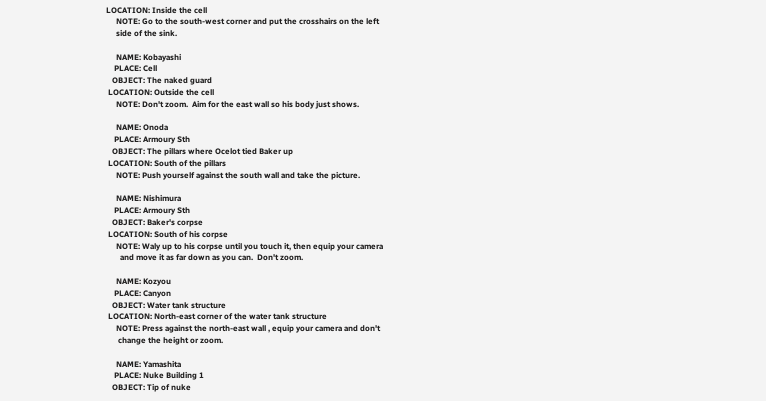LOCATION: Inside the cell
     NOTE: Go to the south-west corner and put the crosshairs on the left
     side of the sink.

     NAME: Kobayashi
    PLACE: Cell
   OBJECT: The naked guard
 LOCATION: Outside the cell
     NOTE: Don't zoom.  Aim for the east wall so his body just shows.

     NAME: Onoda
    PLACE: Armoury Sth
   OBJECT: The pillars where Ocelot tied Baker up
 LOCATION: South of the pillars
     NOTE: Push yourself against the south wall and take the picture.

     NAME: Nishimura
    PLACE: Armoury Sth
   OBJECT: Baker's corpse
 LOCATION: South of his corpse
     NOTE: Waly up to his corpse until you touch it, then equip your camera
       and move it as far down as you can.  Don't zoom.

     NAME: Kozyou
    PLACE: Canyon
   OBJECT: Water tank structure
 LOCATION: North-east corner of the water tank structure
     NOTE: Press against the north-east wall , equip your camera and don't
      change the height or zoom.

     NAME: Yamashita
    PLACE: Nuke Building 1
   OBJECT: Tip of nuke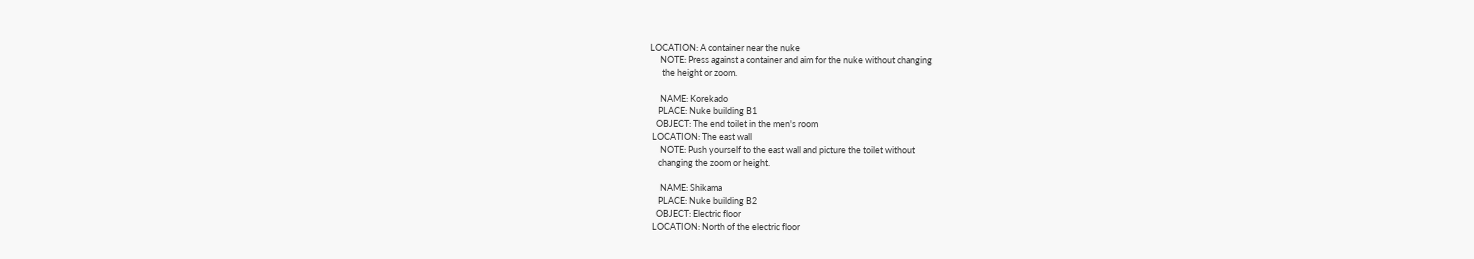LOCATION: A container near the nuke
     NOTE: Press against a container and aim for the nuke without changing
      the height or zoom.

     NAME: Korekado
    PLACE: Nuke building B1
   OBJECT: The end toilet in the men's room
 LOCATION: The east wall
     NOTE: Push yourself to the east wall and picture the toilet without
    changing the zoom or height.

     NAME: Shikama
    PLACE: Nuke building B2
   OBJECT: Electric floor
 LOCATION: North of the electric floor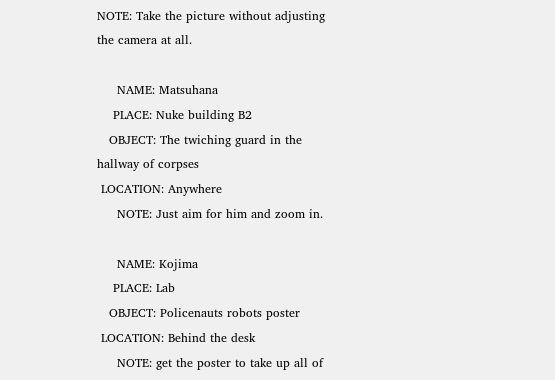NOTE: Take the picture without adjusting the camera at all.

     NAME: Matsuhana
    PLACE: Nuke building B2
   OBJECT: The twiching guard in the hallway of corpses
 LOCATION: Anywhere
     NOTE: Just aim for him and zoom in.

     NAME: Kojima
    PLACE: Lab
   OBJECT: Policenauts robots poster
 LOCATION: Behind the desk
     NOTE: get the poster to take up all of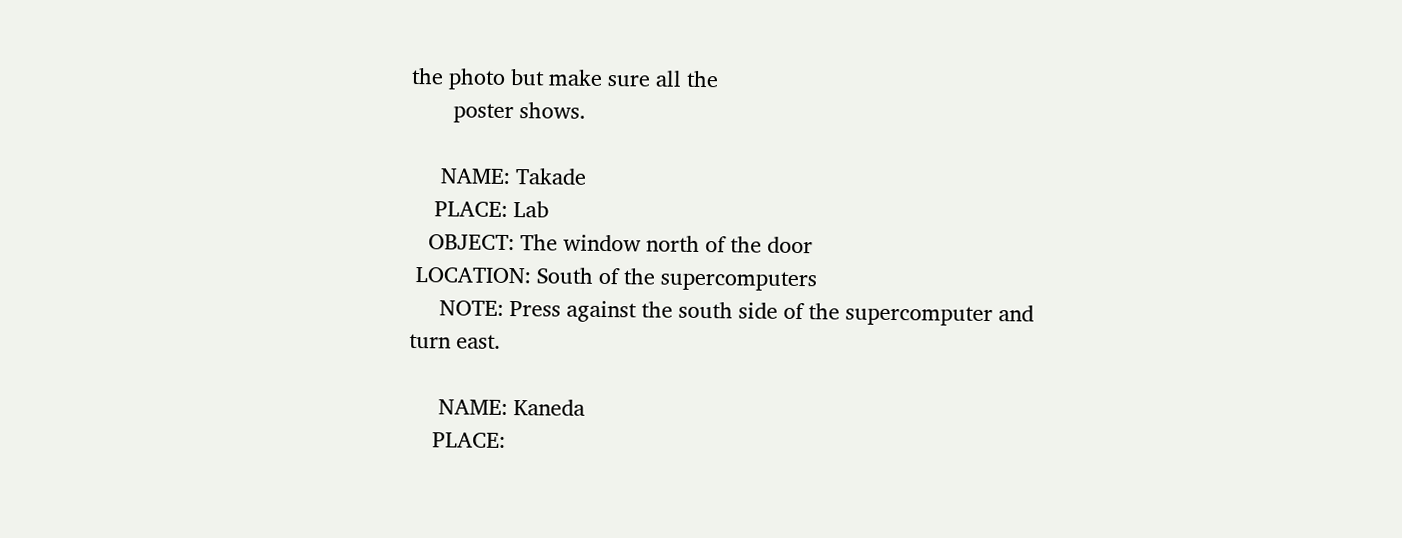the photo but make sure all the
       poster shows.

     NAME: Takade
    PLACE: Lab
   OBJECT: The window north of the door
 LOCATION: South of the supercomputers
     NOTE: Press against the south side of the supercomputer and turn east.

     NAME: Kaneda
    PLACE: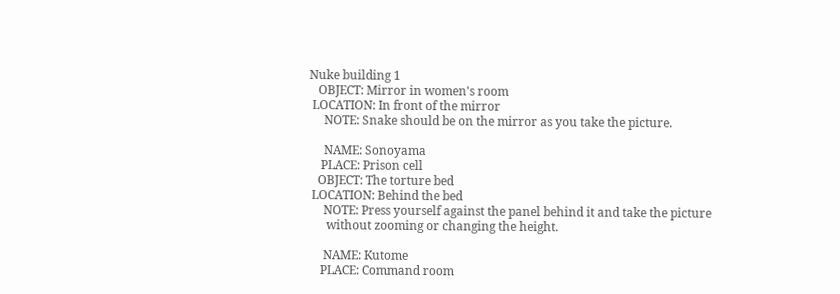Nuke building 1
   OBJECT: Mirror in women's room
 LOCATION: In front of the mirror
     NOTE: Snake should be on the mirror as you take the picture.

     NAME: Sonoyama
    PLACE: Prison cell
   OBJECT: The torture bed
 LOCATION: Behind the bed
     NOTE: Press yourself against the panel behind it and take the picture
      without zooming or changing the height.

     NAME: Kutome
    PLACE: Command room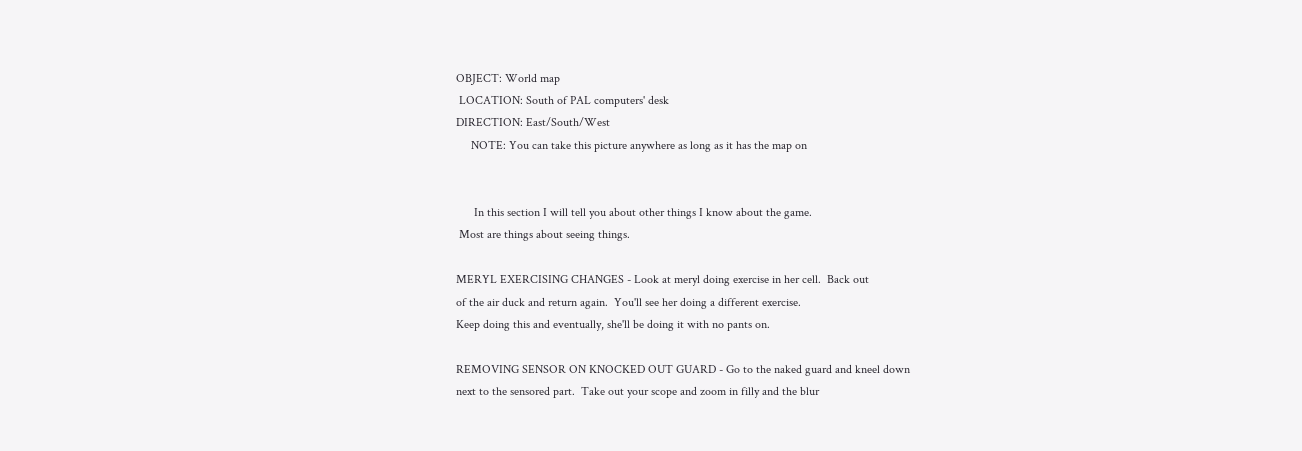OBJECT: World map
 LOCATION: South of PAL computers' desk
DIRECTION: East/South/West
     NOTE: You can take this picture anywhere as long as it has the map on


      In this section I will tell you about other things I know about the game.
 Most are things about seeing things.

MERYL EXERCISING CHANGES - Look at meryl doing exercise in her cell.  Back out
of the air duck and return again.  You'll see her doing a different exercise.
Keep doing this and eventually, she'll be doing it with no pants on.

REMOVING SENSOR ON KNOCKED OUT GUARD - Go to the naked guard and kneel down
next to the sensored part.  Take out your scope and zoom in filly and the blur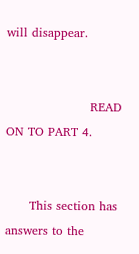will disappear.


                     READ ON TO PART 4.


      This section has answers to the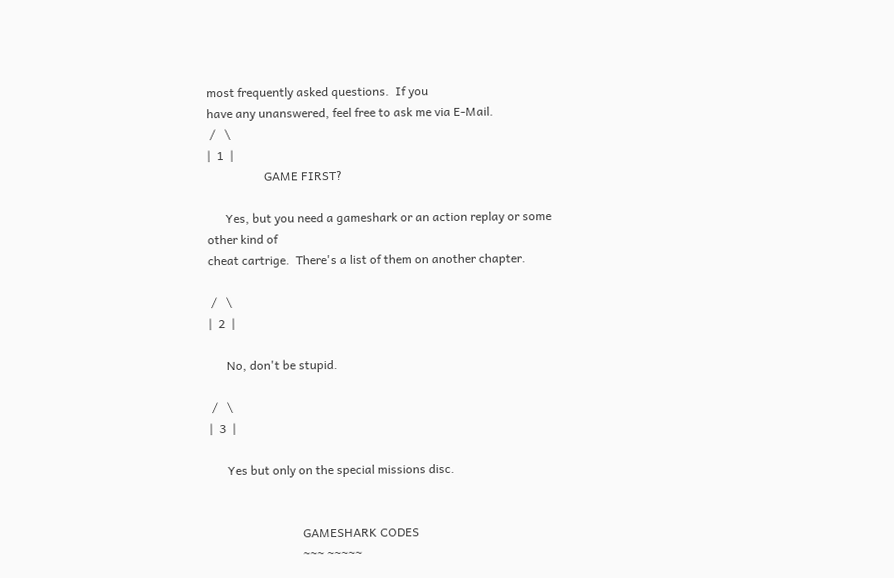most frequently asked questions.  If you
have any unanswered, feel free to ask me via E-Mail.
 /   \
|  1  |
                   GAME FIRST?

      Yes, but you need a gameshark or an action replay or some other kind of
cheat cartrige.  There's a list of them on another chapter.

 /   \
|  2  |

      No, don't be stupid.

 /   \
|  3  |

      Yes but only on the special missions disc.


                               GAMESHARK CODES
                               ~~~ ~~~~~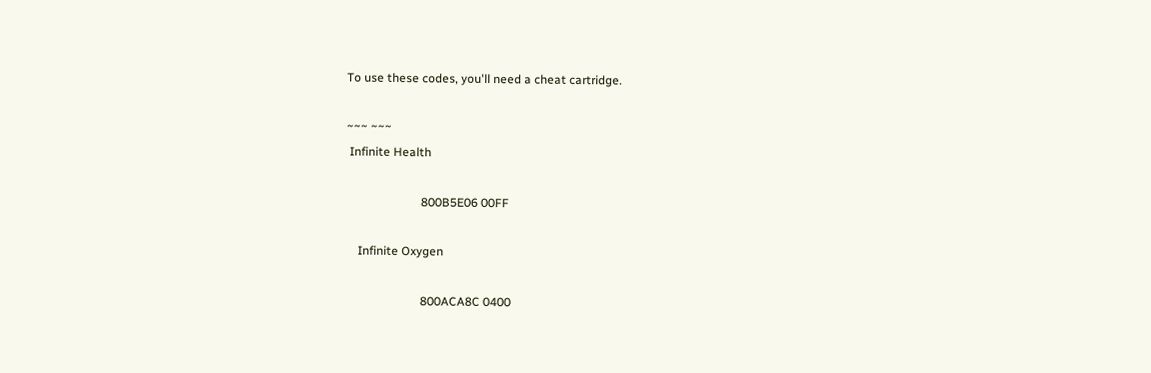To use these codes, you'll need a cheat cartridge.

~~~ ~~~
 Infinite Health

                         800B5E06 00FF

    Infinite Oxygen

                         800ACA8C 0400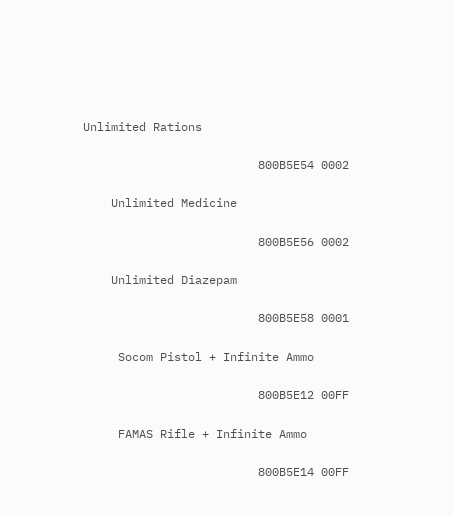Unlimited Rations

                         800B5E54 0002

    Unlimited Medicine

                         800B5E56 0002

    Unlimited Diazepam

                         800B5E58 0001

     Socom Pistol + Infinite Ammo

                         800B5E12 00FF

     FAMAS Rifle + Infinite Ammo

                         800B5E14 00FF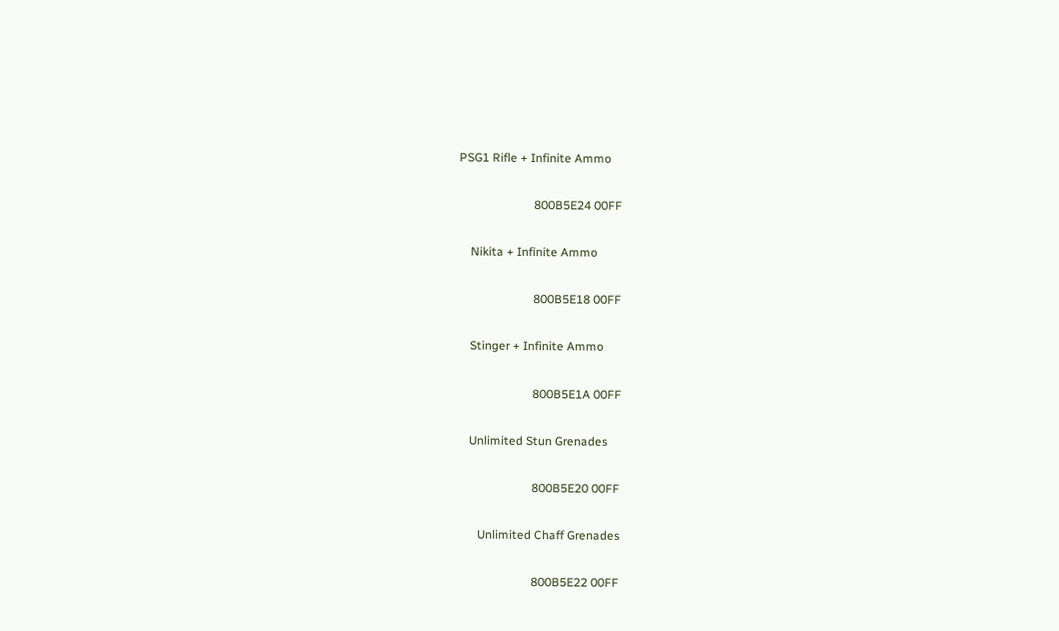PSG1 Rifle + Infinite Ammo

                         800B5E24 00FF

    Nikita + Infinite Ammo

                         800B5E18 00FF

    Stinger + Infinite Ammo

                         800B5E1A 00FF

    Unlimited Stun Grenades

                         800B5E20 00FF

       Unlimited Chaff Grenades

                         800B5E22 00FF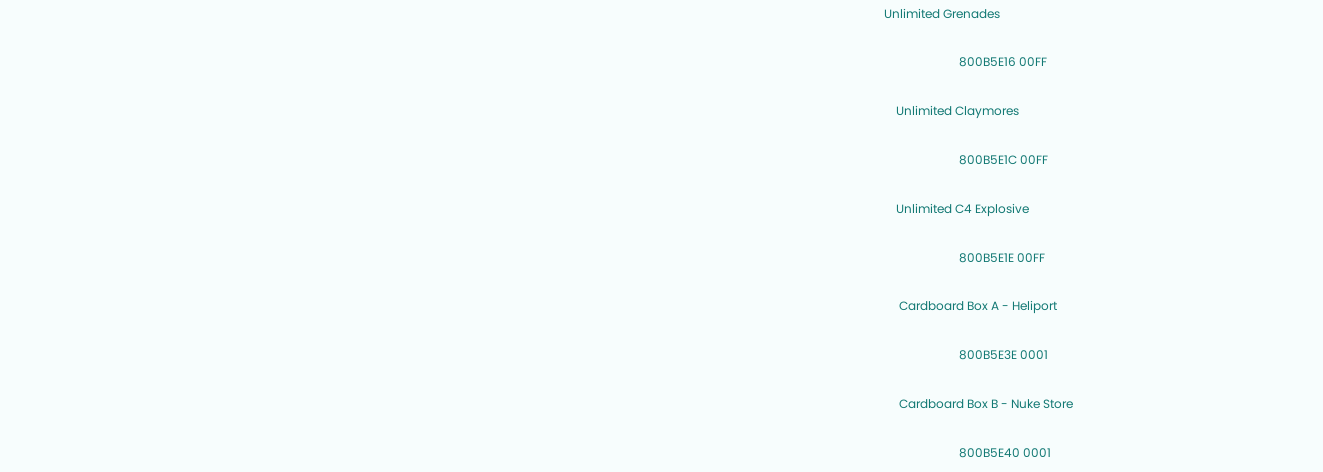Unlimited Grenades

                         800B5E16 00FF

    Unlimited Claymores

                         800B5E1C 00FF

    Unlimited C4 Explosive

                         800B5E1E 00FF

     Cardboard Box A - Heliport

                         800B5E3E 0001

     Cardboard Box B - Nuke Store

                         800B5E40 0001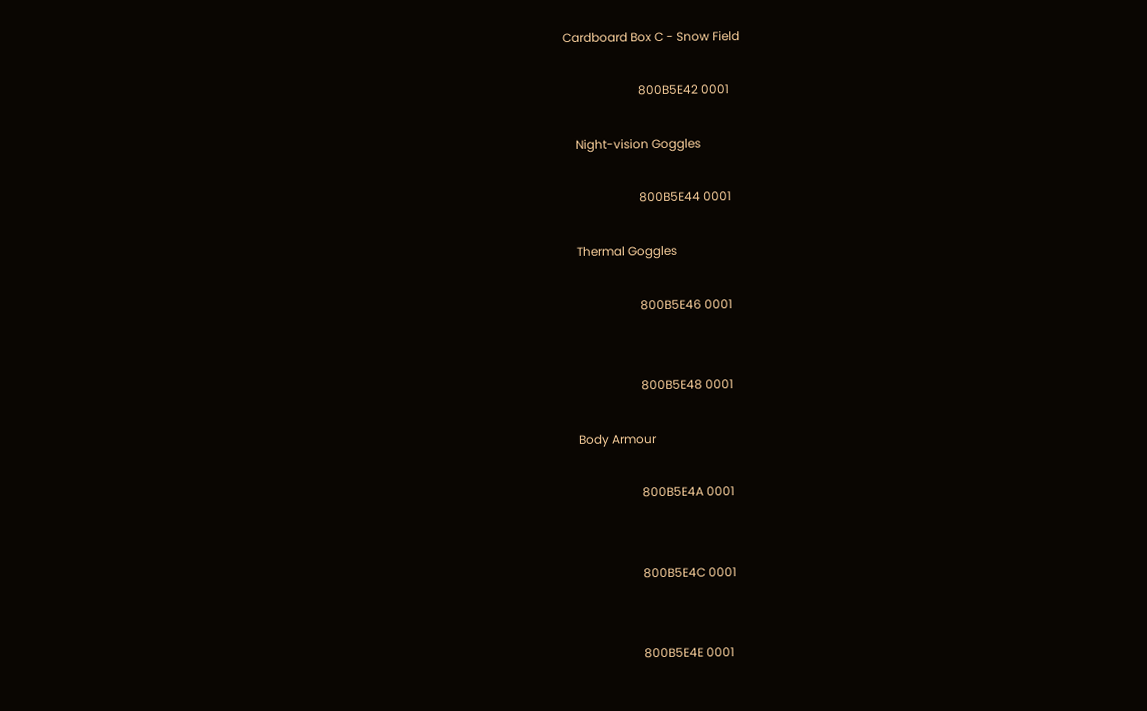Cardboard Box C - Snow Field

                         800B5E42 0001

    Night-vision Goggles

                         800B5E44 0001

    Thermal Goggles

                         800B5E46 0001


                         800B5E48 0001

    Body Armour

                         800B5E4A 0001


                         800B5E4C 0001


                         800B5E4E 0001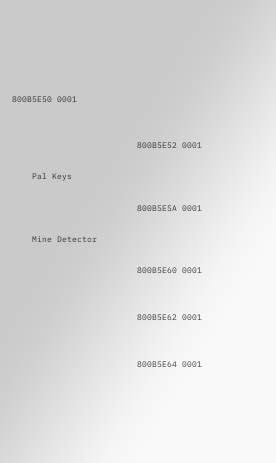800B5E50 0001


                         800B5E52 0001

    Pal Keys

                         800B5E5A 0001

    Mine Detector

                         800B5E60 0001


                         800B5E62 0001


                         800B5E64 0001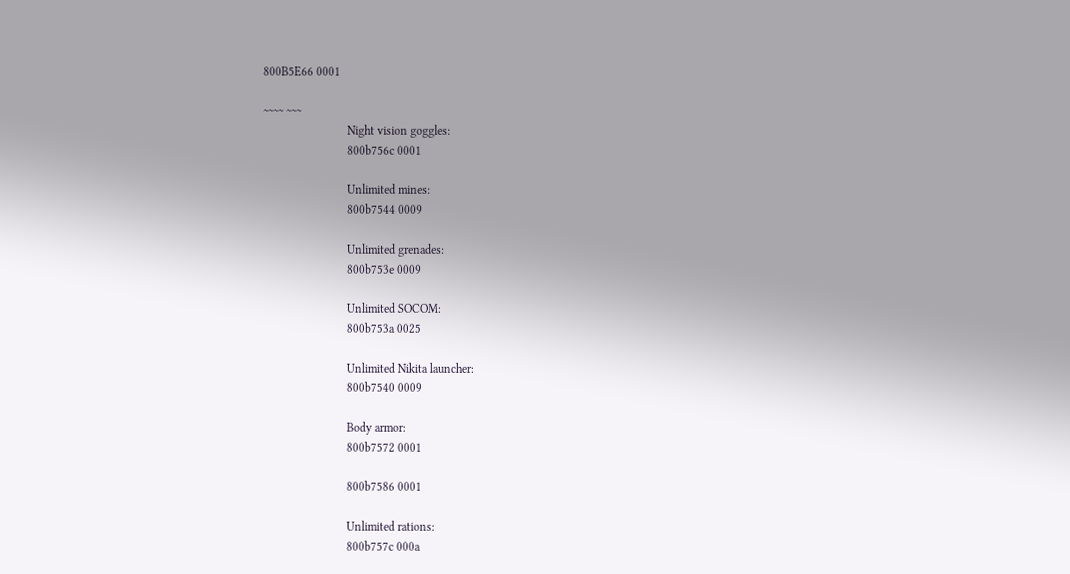800B5E66 0001

~~~~ ~~~
                            Night vision goggles:
                            800b756c 0001

                            Unlimited mines:
                            800b7544 0009

                            Unlimited grenades:
                            800b753e 0009

                            Unlimited SOCOM:
                            800b753a 0025

                            Unlimited Nikita launcher:
                            800b7540 0009

                            Body armor:
                            800b7572 0001

                            800b7586 0001

                            Unlimited rations:
                            800b757c 000a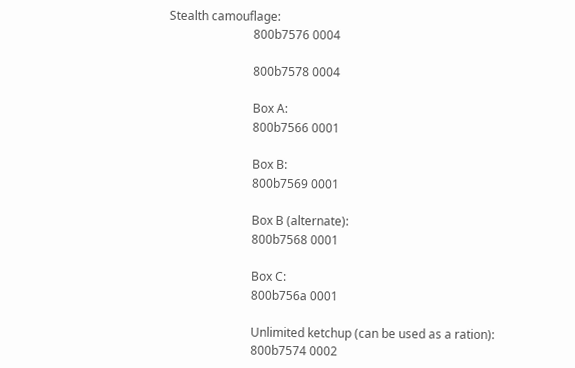Stealth camouflage:
                            800b7576 0004

                            800b7578 0004

                            Box A:
                            800b7566 0001

                            Box B:
                            800b7569 0001

                            Box B (alternate):
                            800b7568 0001

                            Box C:
                            800b756a 0001

                            Unlimited ketchup (can be used as a ration):
                            800b7574 0002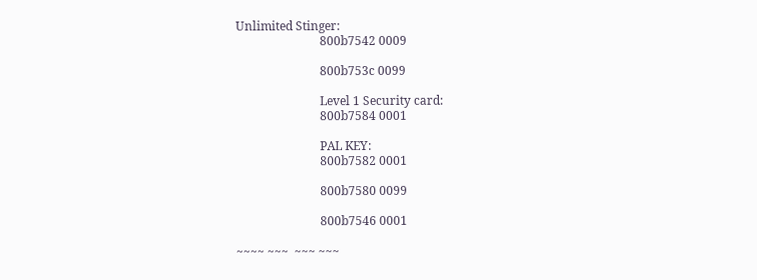Unlimited Stinger:
                            800b7542 0009

                            800b753c 0099

                            Level 1 Security card:
                            800b7584 0001

                            PAL KEY:
                            800b7582 0001

                            800b7580 0099

                            800b7546 0001

~~~~ ~~~  ~~~ ~~~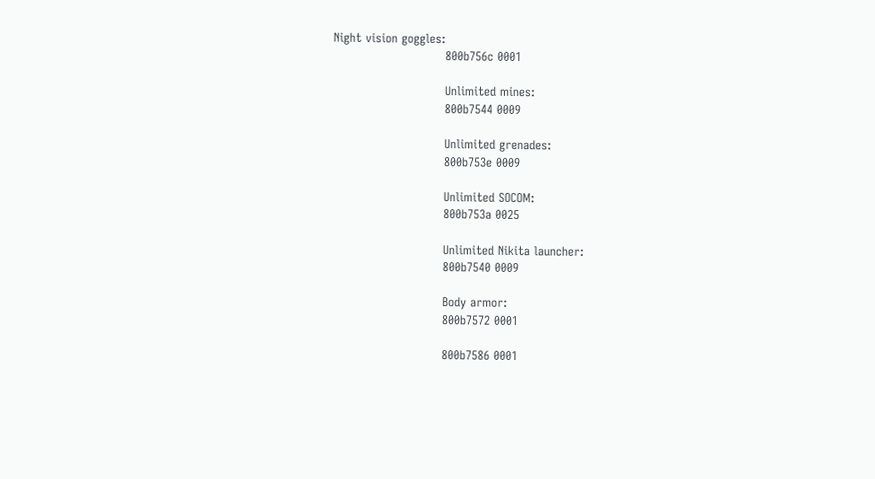Night vision goggles:
                            800b756c 0001

                            Unlimited mines:
                            800b7544 0009

                            Unlimited grenades:
                            800b753e 0009

                            Unlimited SOCOM:
                            800b753a 0025

                            Unlimited Nikita launcher:
                            800b7540 0009

                            Body armor:
                            800b7572 0001

                            800b7586 0001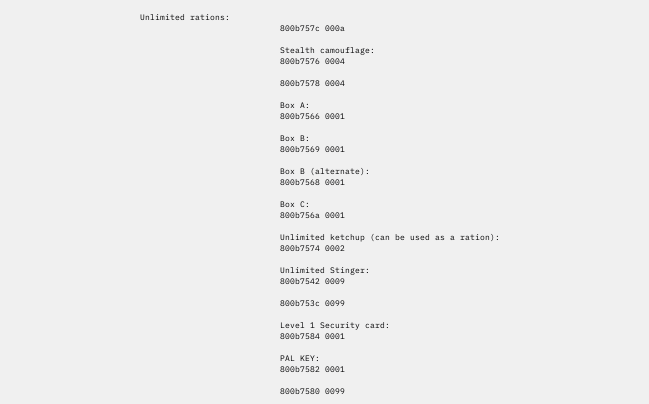Unlimited rations:
                            800b757c 000a

                            Stealth camouflage:
                            800b7576 0004

                            800b7578 0004

                            Box A:
                            800b7566 0001

                            Box B:
                            800b7569 0001

                            Box B (alternate):
                            800b7568 0001

                            Box C:
                            800b756a 0001

                            Unlimited ketchup (can be used as a ration):
                            800b7574 0002

                            Unlimited Stinger:
                            800b7542 0009

                            800b753c 0099

                            Level 1 Security card:
                            800b7584 0001

                            PAL KEY:
                            800b7582 0001

                            800b7580 0099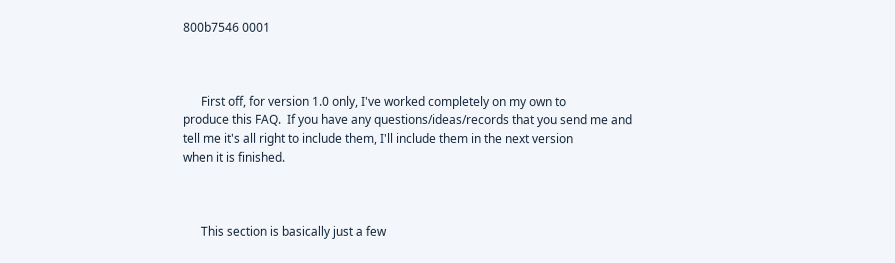800b7546 0001



      First off, for version 1.0 only, I've worked completely on my own to
produce this FAQ.  If you have any questions/ideas/records that you send me and
tell me it's all right to include them, I'll include them in the next version
when it is finished.



      This section is basically just a few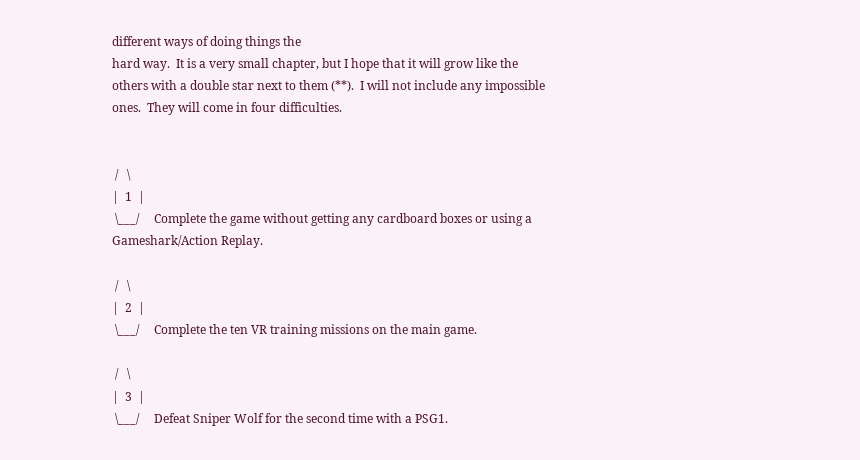different ways of doing things the
hard way.  It is a very small chapter, but I hope that it will grow like the
others with a double star next to them (**).  I will not include any impossible
ones.  They will come in four difficulties.


 /   \
|  1  |
 \___/     Complete the game without getting any cardboard boxes or using a
Gameshark/Action Replay.

 /   \
|  2  |
 \___/     Complete the ten VR training missions on the main game.

 /   \
|  3  |
 \___/     Defeat Sniper Wolf for the second time with a PSG1.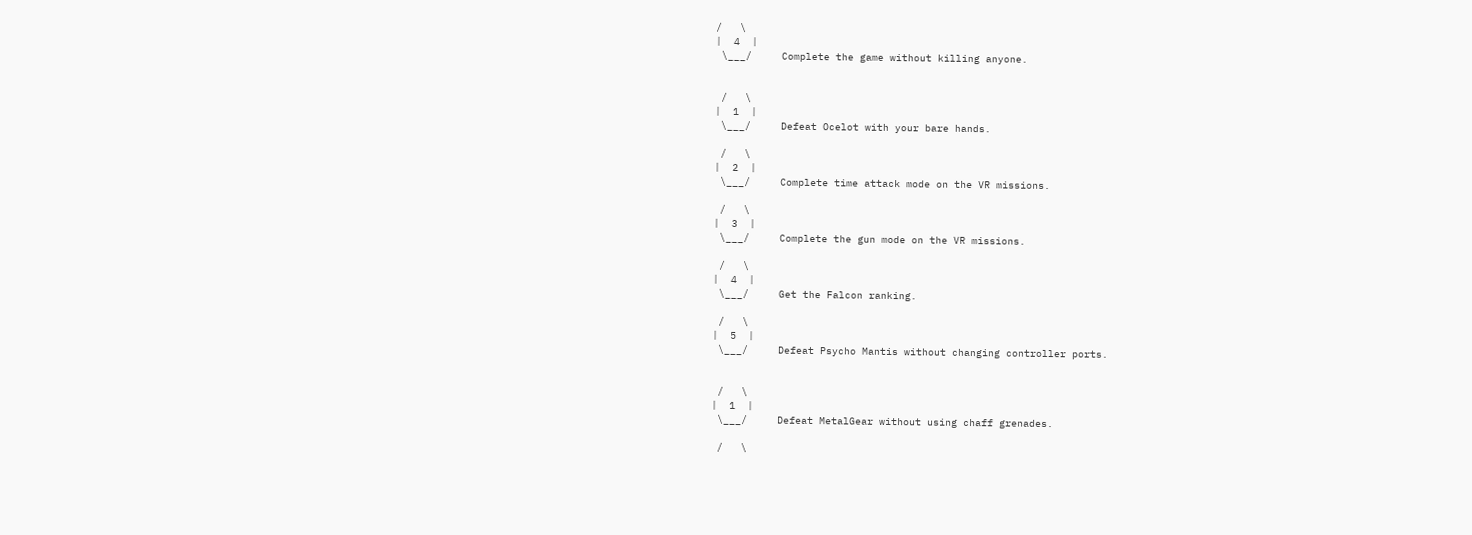/   \
|  4  |
 \___/     Complete the game without killing anyone.


 /   \
|  1  |
 \___/     Defeat Ocelot with your bare hands.

 /   \
|  2  |
 \___/     Complete time attack mode on the VR missions.

 /   \
|  3  |
 \___/     Complete the gun mode on the VR missions.

 /   \
|  4  |
 \___/     Get the Falcon ranking.

 /   \
|  5  |
 \___/     Defeat Psycho Mantis without changing controller ports.


 /   \
|  1  |
 \___/     Defeat MetalGear without using chaff grenades.

 /   \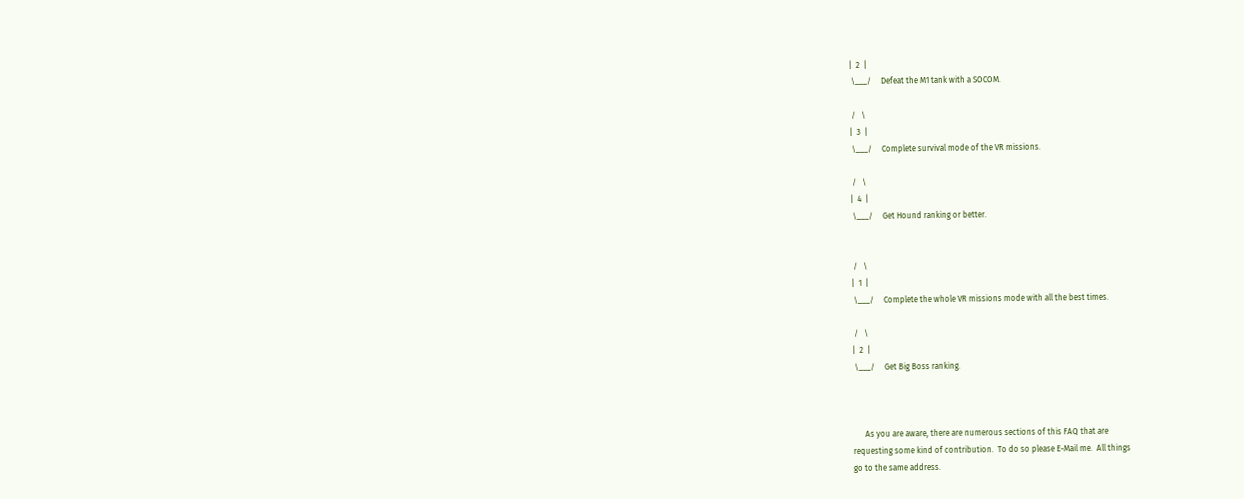|  2  |
 \___/     Defeat the M1 tank with a SOCOM.

 /   \
|  3  |
 \___/     Complete survival mode of the VR missions.

 /   \
|  4  |
 \___/     Get Hound ranking or better.


 /   \
|  1  |
 \___/     Complete the whole VR missions mode with all the best times.

 /   \
|  2  |
 \___/     Get Big Boss ranking.



      As you are aware, there are numerous sections of this FAQ that are
requesting some kind of contribution.  To do so please E-Mail me.  All things
go to the same address.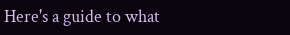Here's a guide to what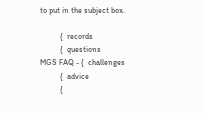to put in the subject box.

          {  records
          {  questions
MGS FAQ - {  challenges
          {  advice
          {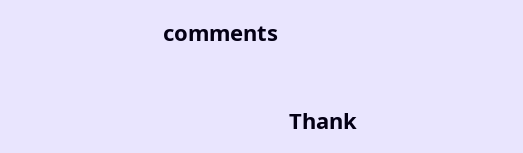comments

                     Thank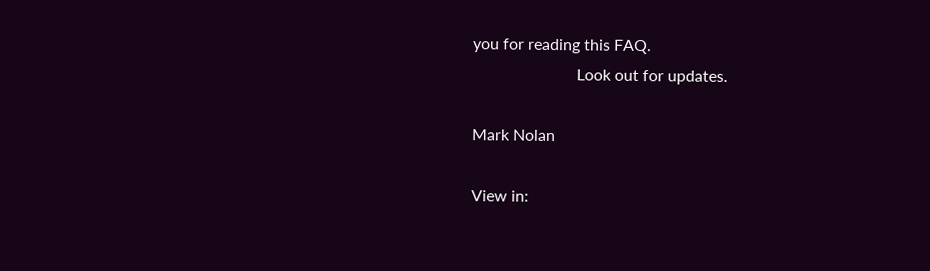you for reading this FAQ.
                          Look out for updates.

Mark Nolan

View in: